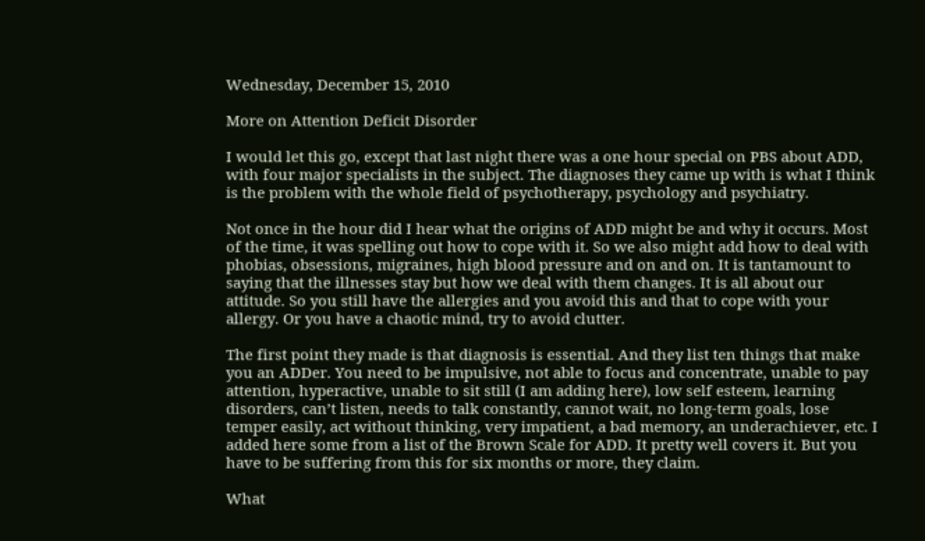Wednesday, December 15, 2010

More on Attention Deficit Disorder

I would let this go, except that last night there was a one hour special on PBS about ADD, with four major specialists in the subject. The diagnoses they came up with is what I think is the problem with the whole field of psychotherapy, psychology and psychiatry.

Not once in the hour did I hear what the origins of ADD might be and why it occurs. Most of the time, it was spelling out how to cope with it. So we also might add how to deal with phobias, obsessions, migraines, high blood pressure and on and on. It is tantamount to saying that the illnesses stay but how we deal with them changes. It is all about our attitude. So you still have the allergies and you avoid this and that to cope with your allergy. Or you have a chaotic mind, try to avoid clutter.

The first point they made is that diagnosis is essential. And they list ten things that make you an ADDer. You need to be impulsive, not able to focus and concentrate, unable to pay attention, hyperactive, unable to sit still (I am adding here), low self esteem, learning disorders, can’t listen, needs to talk constantly, cannot wait, no long-term goals, lose temper easily, act without thinking, very impatient, a bad memory, an underachiever, etc. I added here some from a list of the Brown Scale for ADD. It pretty well covers it. But you have to be suffering from this for six months or more, they claim.

What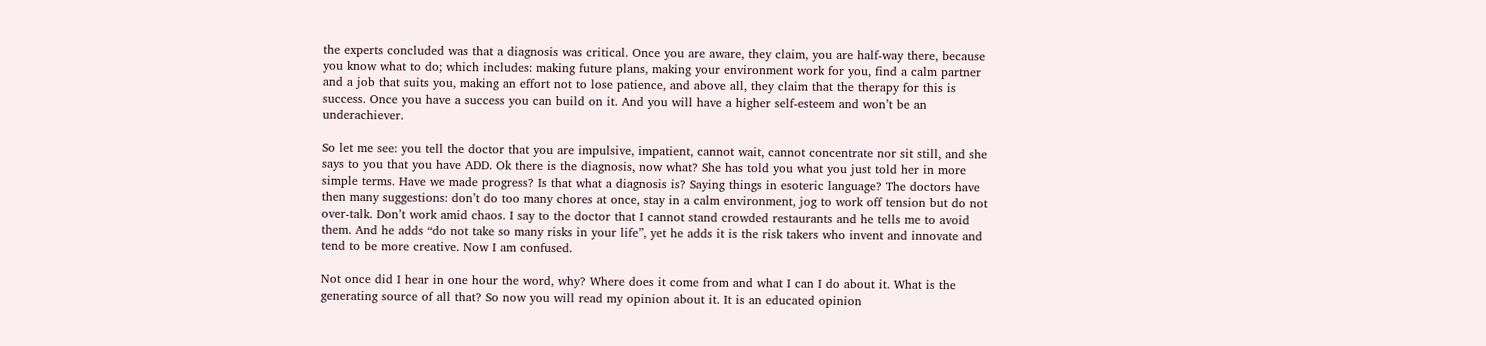the experts concluded was that a diagnosis was critical. Once you are aware, they claim, you are half-way there, because you know what to do; which includes: making future plans, making your environment work for you, find a calm partner and a job that suits you, making an effort not to lose patience, and above all, they claim that the therapy for this is success. Once you have a success you can build on it. And you will have a higher self-esteem and won’t be an underachiever.

So let me see: you tell the doctor that you are impulsive, impatient, cannot wait, cannot concentrate nor sit still, and she says to you that you have ADD. Ok there is the diagnosis, now what? She has told you what you just told her in more simple terms. Have we made progress? Is that what a diagnosis is? Saying things in esoteric language? The doctors have then many suggestions: don’t do too many chores at once, stay in a calm environment, jog to work off tension but do not over-talk. Don’t work amid chaos. I say to the doctor that I cannot stand crowded restaurants and he tells me to avoid them. And he adds “do not take so many risks in your life”, yet he adds it is the risk takers who invent and innovate and tend to be more creative. Now I am confused.

Not once did I hear in one hour the word, why? Where does it come from and what I can I do about it. What is the generating source of all that? So now you will read my opinion about it. It is an educated opinion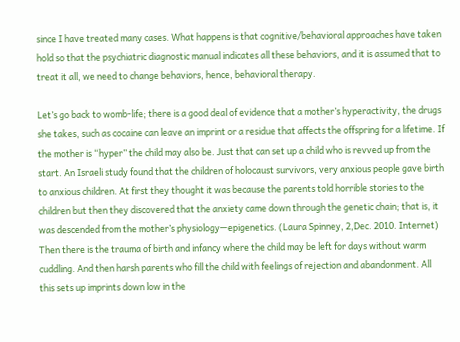since I have treated many cases. What happens is that cognitive/behavioral approaches have taken hold so that the psychiatric diagnostic manual indicates all these behaviors, and it is assumed that to treat it all, we need to change behaviors, hence, behavioral therapy.

Let’s go back to womb-life; there is a good deal of evidence that a mother’s hyperactivity, the drugs she takes, such as cocaine can leave an imprint or a residue that affects the offspring for a lifetime. If the mother is “hyper” the child may also be. Just that can set up a child who is revved up from the start. An Israeli study found that the children of holocaust survivors, very anxious people gave birth to anxious children. At first they thought it was because the parents told horrible stories to the children but then they discovered that the anxiety came down through the genetic chain; that is, it was descended from the mother’s physiology—epigenetics. (Laura Spinney, 2,Dec. 2010. Internet) Then there is the trauma of birth and infancy where the child may be left for days without warm cuddling. And then harsh parents who fill the child with feelings of rejection and abandonment. All this sets up imprints down low in the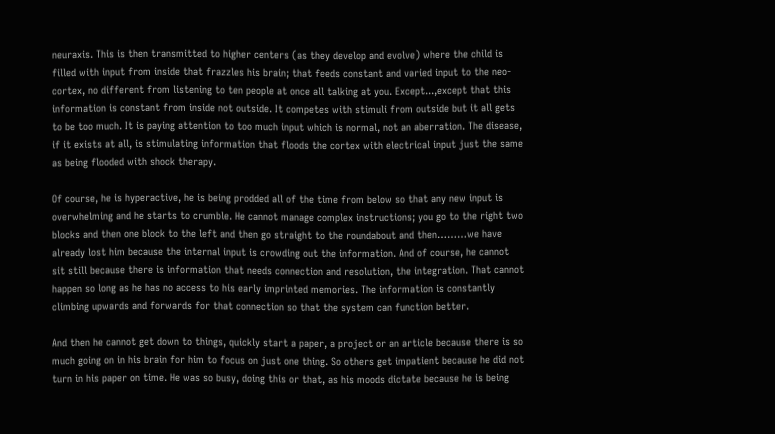neuraxis. This is then transmitted to higher centers (as they develop and evolve) where the child is filled with input from inside that frazzles his brain; that feeds constant and varied input to the neo-cortex, no different from listening to ten people at once all talking at you. Except...,except that this information is constant from inside not outside. It competes with stimuli from outside but it all gets to be too much. It is paying attention to too much input which is normal, not an aberration. The disease, if it exists at all, is stimulating information that floods the cortex with electrical input just the same as being flooded with shock therapy.

Of course, he is hyperactive, he is being prodded all of the time from below so that any new input is overwhelming and he starts to crumble. He cannot manage complex instructions; you go to the right two blocks and then one block to the left and then go straight to the roundabout and then………we have already lost him because the internal input is crowding out the information. And of course, he cannot sit still because there is information that needs connection and resolution, the integration. That cannot happen so long as he has no access to his early imprinted memories. The information is constantly climbing upwards and forwards for that connection so that the system can function better.

And then he cannot get down to things, quickly start a paper, a project or an article because there is so much going on in his brain for him to focus on just one thing. So others get impatient because he did not turn in his paper on time. He was so busy, doing this or that, as his moods dictate because he is being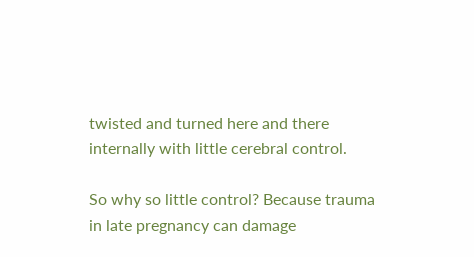twisted and turned here and there internally with little cerebral control.

So why so little control? Because trauma in late pregnancy can damage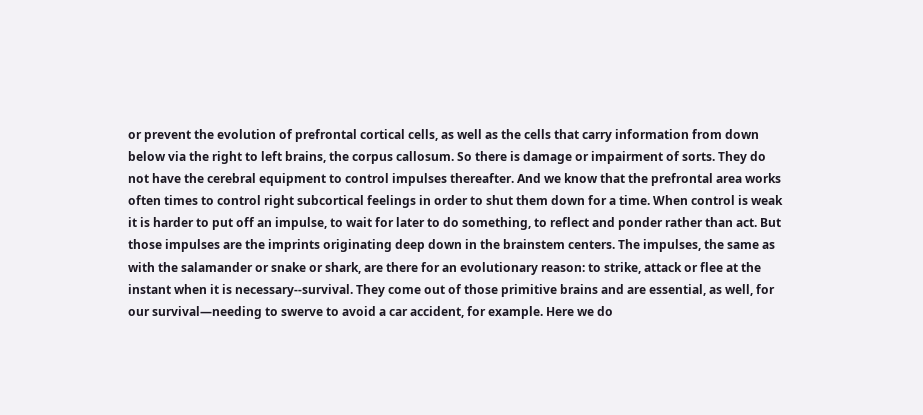or prevent the evolution of prefrontal cortical cells, as well as the cells that carry information from down below via the right to left brains, the corpus callosum. So there is damage or impairment of sorts. They do not have the cerebral equipment to control impulses thereafter. And we know that the prefrontal area works often times to control right subcortical feelings in order to shut them down for a time. When control is weak it is harder to put off an impulse, to wait for later to do something, to reflect and ponder rather than act. But those impulses are the imprints originating deep down in the brainstem centers. The impulses, the same as with the salamander or snake or shark, are there for an evolutionary reason: to strike, attack or flee at the instant when it is necessary--survival. They come out of those primitive brains and are essential, as well, for our survival—needing to swerve to avoid a car accident, for example. Here we do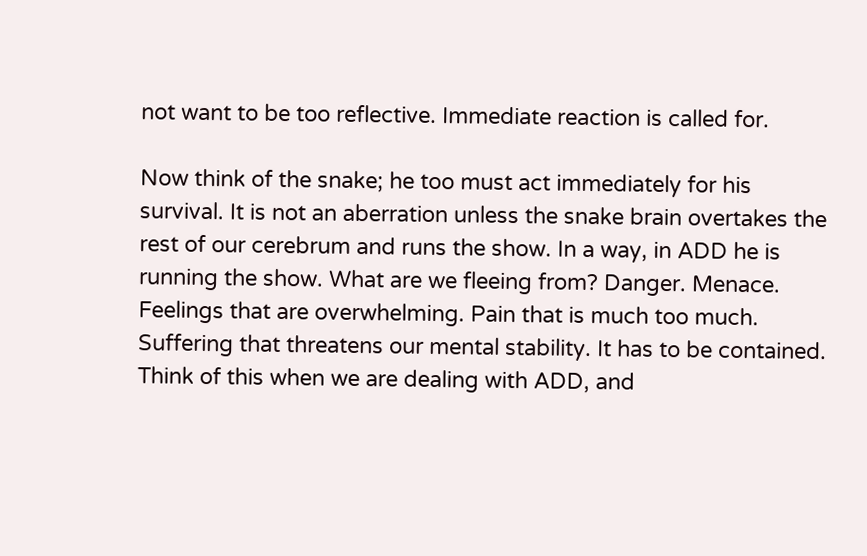not want to be too reflective. Immediate reaction is called for.

Now think of the snake; he too must act immediately for his survival. It is not an aberration unless the snake brain overtakes the rest of our cerebrum and runs the show. In a way, in ADD he is running the show. What are we fleeing from? Danger. Menace. Feelings that are overwhelming. Pain that is much too much. Suffering that threatens our mental stability. It has to be contained. Think of this when we are dealing with ADD, and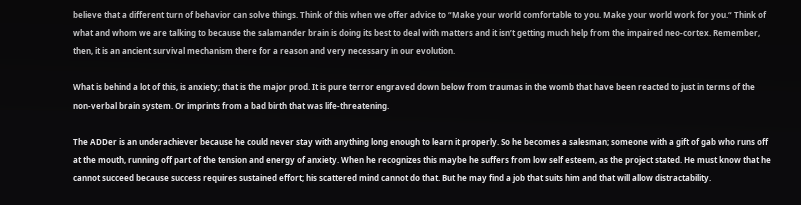believe that a different turn of behavior can solve things. Think of this when we offer advice to “Make your world comfortable to you. Make your world work for you.“ Think of what and whom we are talking to because the salamander brain is doing its best to deal with matters and it isn’t getting much help from the impaired neo-cortex. Remember, then, it is an ancient survival mechanism there for a reason and very necessary in our evolution.

What is behind a lot of this, is anxiety; that is the major prod. It is pure terror engraved down below from traumas in the womb that have been reacted to just in terms of the non-verbal brain system. Or imprints from a bad birth that was life-threatening.

The ADDer is an underachiever because he could never stay with anything long enough to learn it properly. So he becomes a salesman; someone with a gift of gab who runs off at the mouth, running off part of the tension and energy of anxiety. When he recognizes this maybe he suffers from low self esteem, as the project stated. He must know that he cannot succeed because success requires sustained effort; his scattered mind cannot do that. But he may find a job that suits him and that will allow distractability.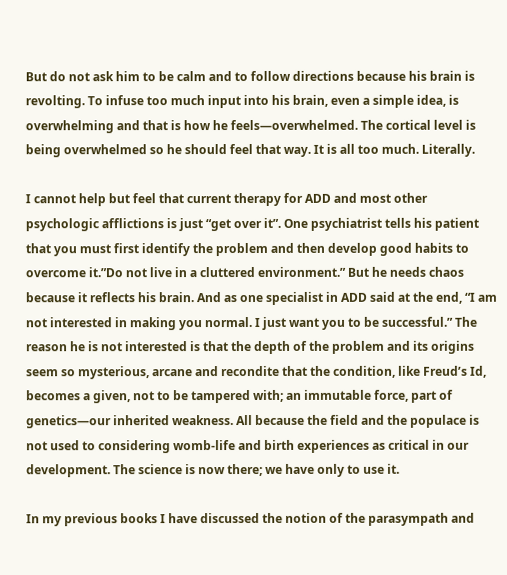But do not ask him to be calm and to follow directions because his brain is revolting. To infuse too much input into his brain, even a simple idea, is overwhelming and that is how he feels—overwhelmed. The cortical level is being overwhelmed so he should feel that way. It is all too much. Literally.

I cannot help but feel that current therapy for ADD and most other psychologic afflictions is just “get over it”. One psychiatrist tells his patient that you must first identify the problem and then develop good habits to overcome it.”Do not live in a cluttered environment.” But he needs chaos because it reflects his brain. And as one specialist in ADD said at the end, “I am not interested in making you normal. I just want you to be successful.” The reason he is not interested is that the depth of the problem and its origins seem so mysterious, arcane and recondite that the condition, like Freud’s Id, becomes a given, not to be tampered with; an immutable force, part of genetics—our inherited weakness. All because the field and the populace is not used to considering womb-life and birth experiences as critical in our development. The science is now there; we have only to use it.

In my previous books I have discussed the notion of the parasympath and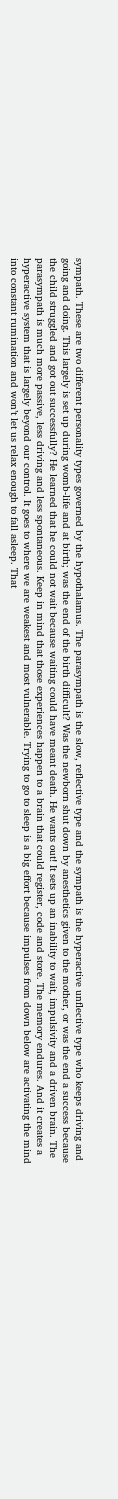sympath. These are two different personality types governed by the hypothalamus. The parasympath is the slow, reflective type and the sympath is the hyperactive unflective type who keeps driving and going and doing. This largely is set up during womb-life and at birth; was the end of the birth difficult? Was the newborn shut down by anesthetics given to the mother, or was the end a success because the child struggled and got out successfully? He learned that he could not wait because waiting could have meant death. He wants out! It sets up an inability to wait, impulsivity and a driven brain. The parasympath is much more passive, less driving and less spontaneous. Keep in mind that those experiences happen to a brain that could register, code and store. The memory endures. And it creates a hyperactive system that is largely beyond our control. It goes to where we are weakest and most vulnerable. Trying to go to sleep is a big effort because impulses from down below are activating the mind into constant rumination and won’t let us relax enough to fall asleep. That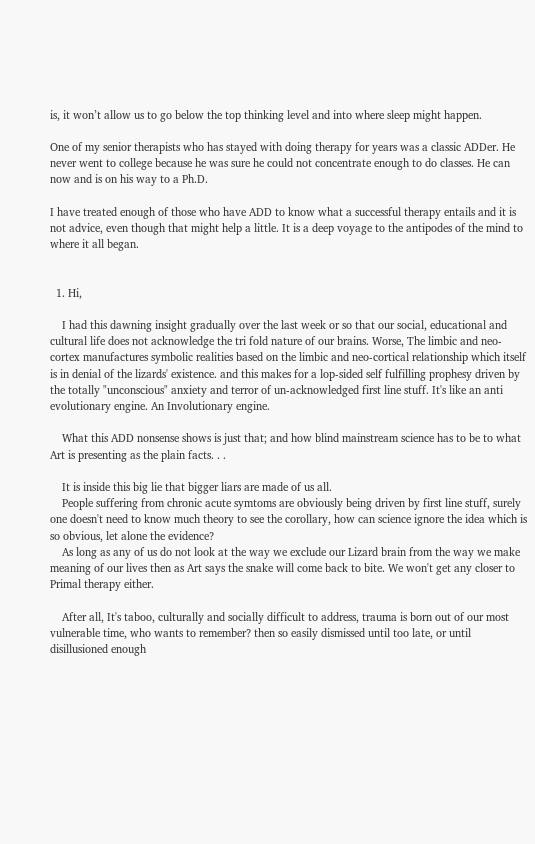is, it won’t allow us to go below the top thinking level and into where sleep might happen.

One of my senior therapists who has stayed with doing therapy for years was a classic ADDer. He never went to college because he was sure he could not concentrate enough to do classes. He can now and is on his way to a Ph.D.

I have treated enough of those who have ADD to know what a successful therapy entails and it is not advice, even though that might help a little. It is a deep voyage to the antipodes of the mind to where it all began.


  1. Hi,

    I had this dawning insight gradually over the last week or so that our social, educational and cultural life does not acknowledge the tri fold nature of our brains. Worse, The limbic and neo-cortex manufactures symbolic realities based on the limbic and neo-cortical relationship which itself is in denial of the lizards' existence. and this makes for a lop-sided self fulfilling prophesy driven by the totally "unconscious" anxiety and terror of un-acknowledged first line stuff. It's like an anti evolutionary engine. An Involutionary engine.

    What this ADD nonsense shows is just that; and how blind mainstream science has to be to what Art is presenting as the plain facts. . .

    It is inside this big lie that bigger liars are made of us all.
    People suffering from chronic acute symtoms are obviously being driven by first line stuff, surely one doesn't need to know much theory to see the corollary, how can science ignore the idea which is so obvious, let alone the evidence?
    As long as any of us do not look at the way we exclude our Lizard brain from the way we make meaning of our lives then as Art says the snake will come back to bite. We won't get any closer to Primal therapy either.

    After all, It's taboo, culturally and socially difficult to address, trauma is born out of our most vulnerable time, who wants to remember? then so easily dismissed until too late, or until disillusioned enough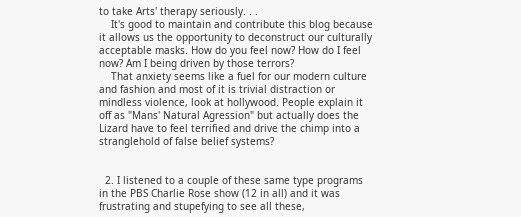to take Arts' therapy seriously. . .
    It's good to maintain and contribute this blog because it allows us the opportunity to deconstruct our culturally acceptable masks. How do you feel now? How do I feel now? Am I being driven by those terrors?
    That anxiety seems like a fuel for our modern culture and fashion and most of it is trivial distraction or mindless violence, look at hollywood. People explain it off as "Mans' Natural Agression" but actually does the Lizard have to feel terrified and drive the chimp into a stranglehold of false belief systems?


  2. I listened to a couple of these same type programs in the PBS Charlie Rose show (12 in all) and it was frustrating and stupefying to see all these,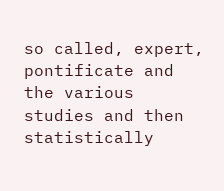so called, expert, pontificate and the various studies and then statistically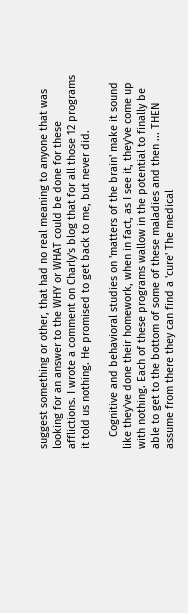suggest something or other, that had no real meaning to anyone that was looking for an answer to the WHY or WHAT could be done for these afflictions. I wrote a comment on Charly's blog that for all those 12 programs it told us nothing. He promised to get back to me, but never did.

    Cognitive and behavioral studies on 'matters of the brain' make it sound like they've done their homework, when in fact, as I see it, they've come up with nothing. Each of these programs wallow in the potential to finally be able to get to the bottom of some of these maladies and then ... THEN assume from there they can find a 'cure' The medical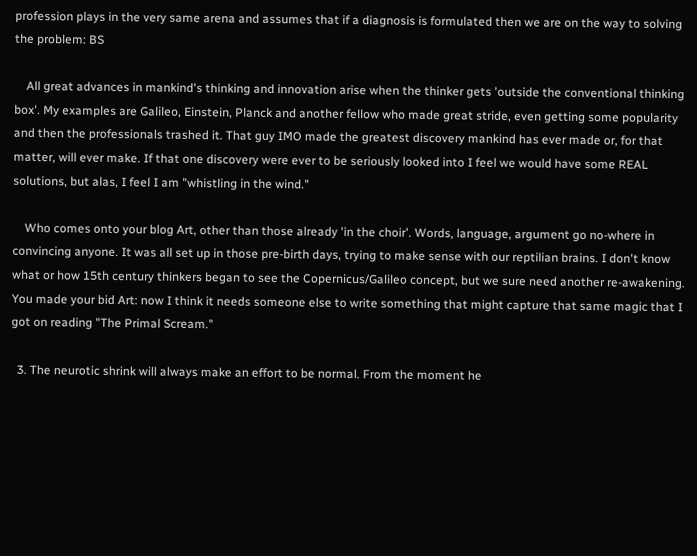profession plays in the very same arena and assumes that if a diagnosis is formulated then we are on the way to solving the problem: BS

    All great advances in mankind's thinking and innovation arise when the thinker gets 'outside the conventional thinking box'. My examples are Galileo, Einstein, Planck and another fellow who made great stride, even getting some popularity and then the professionals trashed it. That guy IMO made the greatest discovery mankind has ever made or, for that matter, will ever make. If that one discovery were ever to be seriously looked into I feel we would have some REAL solutions, but alas, I feel I am "whistling in the wind."

    Who comes onto your blog Art, other than those already 'in the choir'. Words, language, argument go no-where in convincing anyone. It was all set up in those pre-birth days, trying to make sense with our reptilian brains. I don't know what or how 15th century thinkers began to see the Copernicus/Galileo concept, but we sure need another re-awakening. You made your bid Art: now I think it needs someone else to write something that might capture that same magic that I got on reading "The Primal Scream."

  3. The neurotic shrink will always make an effort to be normal. From the moment he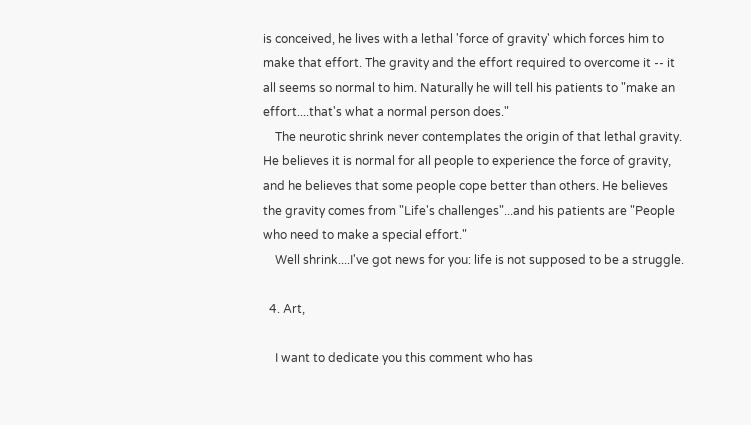is conceived, he lives with a lethal 'force of gravity' which forces him to make that effort. The gravity and the effort required to overcome it -- it all seems so normal to him. Naturally he will tell his patients to "make an effort....that's what a normal person does."
    The neurotic shrink never contemplates the origin of that lethal gravity. He believes it is normal for all people to experience the force of gravity, and he believes that some people cope better than others. He believes the gravity comes from "Life's challenges"...and his patients are "People who need to make a special effort."
    Well shrink....I've got news for you: life is not supposed to be a struggle.

  4. Art,

    I want to dedicate you this comment who has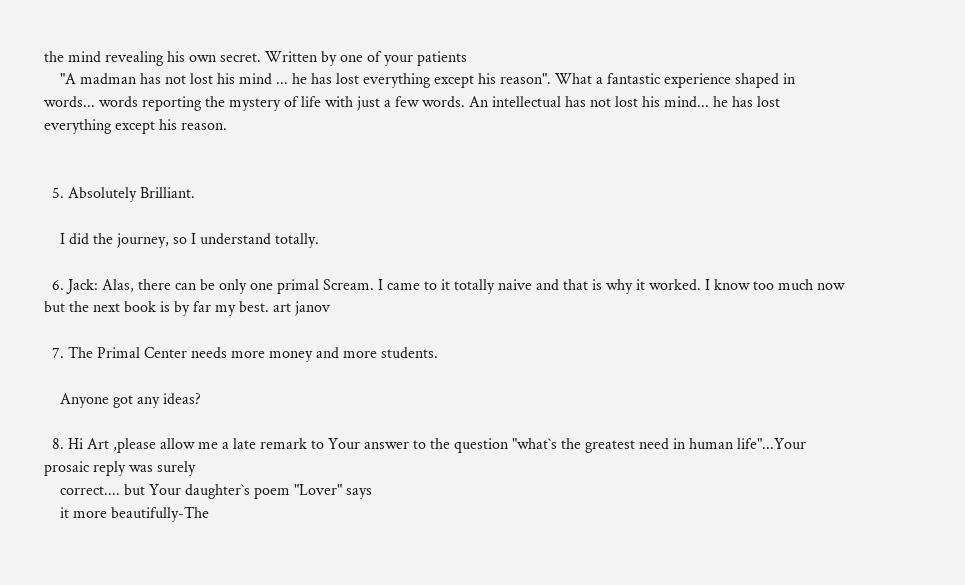the mind revealing his own secret. Written by one of your patients
    "A madman has not lost his mind ... he has lost everything except his reason". What a fantastic experience shaped in words... words reporting the mystery of life with just a few words. An intellectual has not lost his mind... he has lost everything except his reason.


  5. Absolutely Brilliant.

    I did the journey, so I understand totally.

  6. Jack: Alas, there can be only one primal Scream. I came to it totally naive and that is why it worked. I know too much now but the next book is by far my best. art janov

  7. The Primal Center needs more money and more students.

    Anyone got any ideas?

  8. Hi Art ,please allow me a late remark to Your answer to the question "what`s the greatest need in human life"...Your prosaic reply was surely
    correct.... but Your daughter`s poem "Lover" says
    it more beautifully-The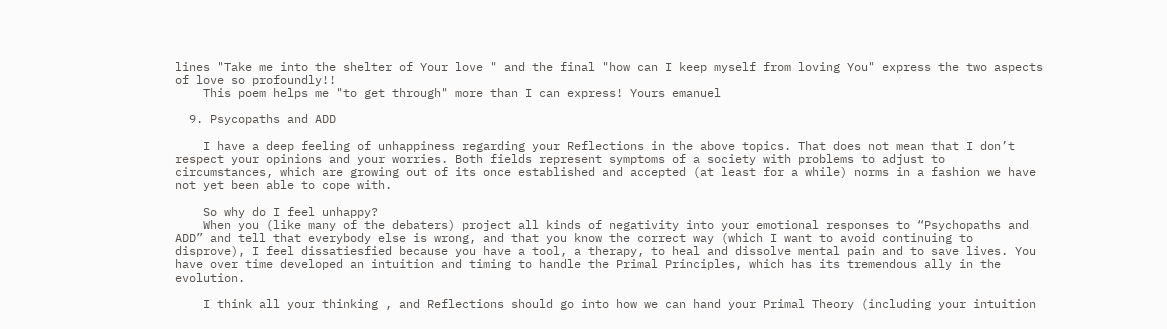lines "Take me into the shelter of Your love " and the final "how can I keep myself from loving You" express the two aspects of love so profoundly!!
    This poem helps me "to get through" more than I can express! Yours emanuel

  9. Psycopaths and ADD

    I have a deep feeling of unhappiness regarding your Reflections in the above topics. That does not mean that I don’t respect your opinions and your worries. Both fields represent symptoms of a society with problems to adjust to circumstances, which are growing out of its once established and accepted (at least for a while) norms in a fashion we have not yet been able to cope with.

    So why do I feel unhappy?
    When you (like many of the debaters) project all kinds of negativity into your emotional responses to “Psychopaths and ADD” and tell that everybody else is wrong, and that you know the correct way (which I want to avoid continuing to disprove), I feel dissatiesfied because you have a tool, a therapy, to heal and dissolve mental pain and to save lives. You have over time developed an intuition and timing to handle the Primal Principles, which has its tremendous ally in the evolution.

    I think all your thinking , and Reflections should go into how we can hand your Primal Theory (including your intuition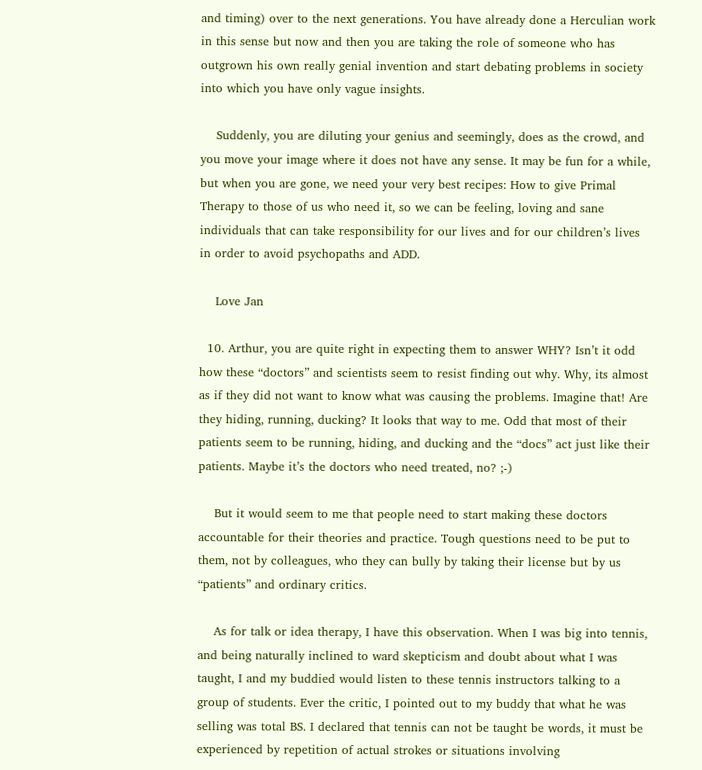and timing) over to the next generations. You have already done a Herculian work in this sense but now and then you are taking the role of someone who has outgrown his own really genial invention and start debating problems in society into which you have only vague insights.

    Suddenly, you are diluting your genius and seemingly, does as the crowd, and you move your image where it does not have any sense. It may be fun for a while, but when you are gone, we need your very best recipes: How to give Primal Therapy to those of us who need it, so we can be feeling, loving and sane individuals that can take responsibility for our lives and for our children’s lives in order to avoid psychopaths and ADD.

    Love Jan

  10. Arthur, you are quite right in expecting them to answer WHY? Isn’t it odd how these “doctors” and scientists seem to resist finding out why. Why, its almost as if they did not want to know what was causing the problems. Imagine that! Are they hiding, running, ducking? It looks that way to me. Odd that most of their patients seem to be running, hiding, and ducking and the “docs” act just like their patients. Maybe it’s the doctors who need treated, no? ;-)

    But it would seem to me that people need to start making these doctors accountable for their theories and practice. Tough questions need to be put to them, not by colleagues, who they can bully by taking their license but by us “patients” and ordinary critics.

    As for talk or idea therapy, I have this observation. When I was big into tennis, and being naturally inclined to ward skepticism and doubt about what I was taught, I and my buddied would listen to these tennis instructors talking to a group of students. Ever the critic, I pointed out to my buddy that what he was selling was total BS. I declared that tennis can not be taught be words, it must be experienced by repetition of actual strokes or situations involving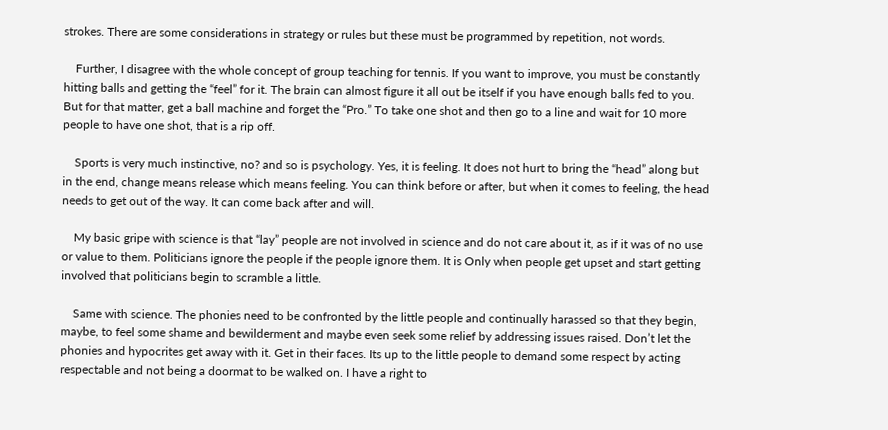strokes. There are some considerations in strategy or rules but these must be programmed by repetition, not words.

    Further, I disagree with the whole concept of group teaching for tennis. If you want to improve, you must be constantly hitting balls and getting the “feel” for it. The brain can almost figure it all out be itself if you have enough balls fed to you. But for that matter, get a ball machine and forget the “Pro.” To take one shot and then go to a line and wait for 10 more people to have one shot, that is a rip off.

    Sports is very much instinctive, no? and so is psychology. Yes, it is feeling. It does not hurt to bring the “head” along but in the end, change means release which means feeling. You can think before or after, but when it comes to feeling, the head needs to get out of the way. It can come back after and will.

    My basic gripe with science is that “lay” people are not involved in science and do not care about it, as if it was of no use or value to them. Politicians ignore the people if the people ignore them. It is Only when people get upset and start getting involved that politicians begin to scramble a little.

    Same with science. The phonies need to be confronted by the little people and continually harassed so that they begin, maybe, to feel some shame and bewilderment and maybe even seek some relief by addressing issues raised. Don’t let the phonies and hypocrites get away with it. Get in their faces. Its up to the little people to demand some respect by acting respectable and not being a doormat to be walked on. I have a right to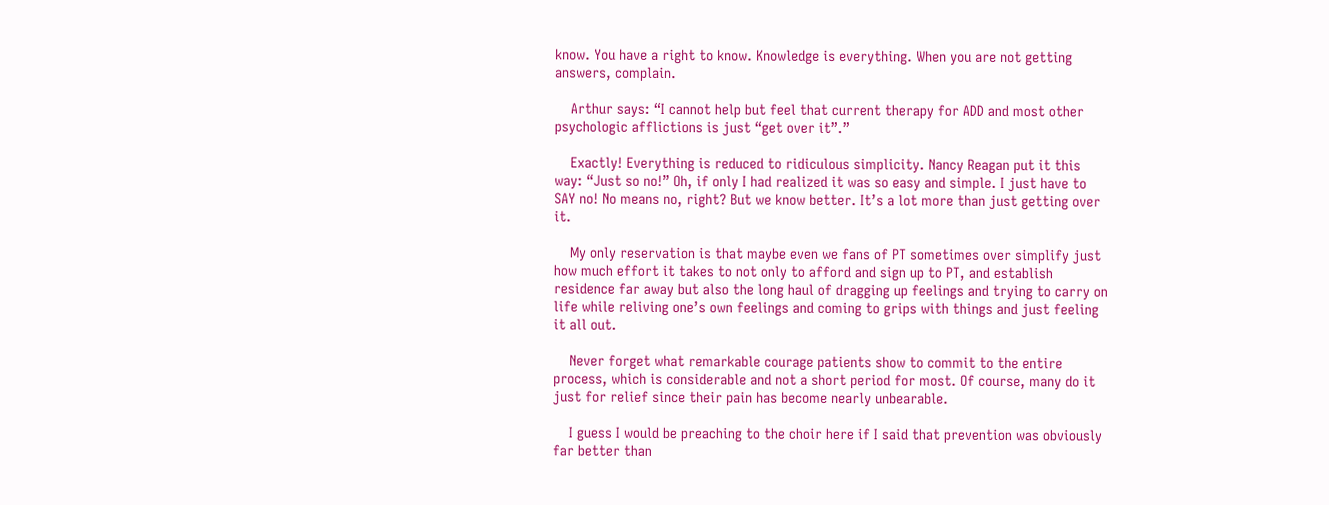know. You have a right to know. Knowledge is everything. When you are not getting answers, complain.

    Arthur says: “I cannot help but feel that current therapy for ADD and most other psychologic afflictions is just “get over it”.”

    Exactly! Everything is reduced to ridiculous simplicity. Nancy Reagan put it this way: “Just so no!” Oh, if only I had realized it was so easy and simple. I just have to SAY no! No means no, right? But we know better. It’s a lot more than just getting over it.

    My only reservation is that maybe even we fans of PT sometimes over simplify just how much effort it takes to not only to afford and sign up to PT, and establish residence far away but also the long haul of dragging up feelings and trying to carry on life while reliving one’s own feelings and coming to grips with things and just feeling it all out.

    Never forget what remarkable courage patients show to commit to the entire process, which is considerable and not a short period for most. Of course, many do it just for relief since their pain has become nearly unbearable.

    I guess I would be preaching to the choir here if I said that prevention was obviously far better than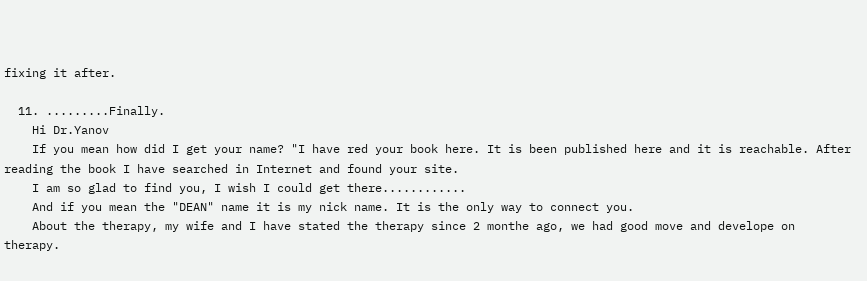fixing it after.

  11. .........Finally.
    Hi Dr.Yanov
    If you mean how did I get your name? "I have red your book here. It is been published here and it is reachable. After reading the book I have searched in Internet and found your site.
    I am so glad to find you, I wish I could get there............
    And if you mean the "DEAN" name it is my nick name. It is the only way to connect you.
    About the therapy, my wife and I have stated the therapy since 2 monthe ago, we had good move and develope on therapy.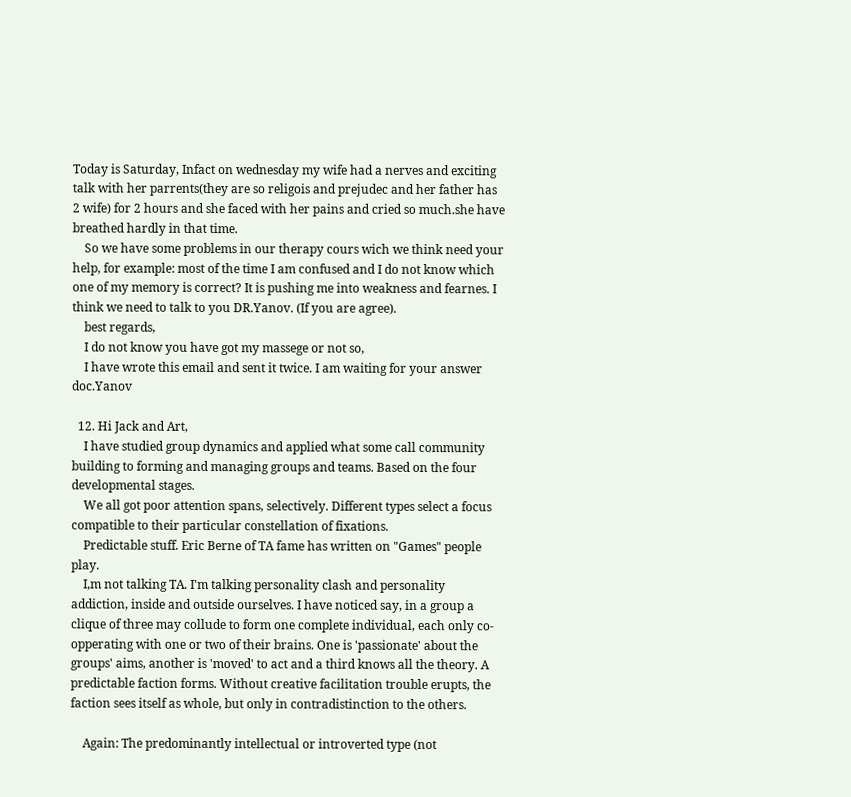Today is Saturday, Infact on wednesday my wife had a nerves and exciting talk with her parrents(they are so religois and prejudec and her father has 2 wife) for 2 hours and she faced with her pains and cried so much.she have breathed hardly in that time.
    So we have some problems in our therapy cours wich we think need your help, for example: most of the time I am confused and I do not know which one of my memory is correct? It is pushing me into weakness and fearnes. I think we need to talk to you DR.Yanov. (If you are agree).
    best regards,
    I do not know you have got my massege or not so,
    I have wrote this email and sent it twice. I am waiting for your answer doc.Yanov

  12. Hi Jack and Art,
    I have studied group dynamics and applied what some call community building to forming and managing groups and teams. Based on the four developmental stages.
    We all got poor attention spans, selectively. Different types select a focus compatible to their particular constellation of fixations.
    Predictable stuff. Eric Berne of TA fame has written on "Games" people play.
    I,m not talking TA. I'm talking personality clash and personality addiction, inside and outside ourselves. I have noticed say, in a group a clique of three may collude to form one complete individual, each only co-opperating with one or two of their brains. One is 'passionate' about the groups' aims, another is 'moved' to act and a third knows all the theory. A predictable faction forms. Without creative facilitation trouble erupts, the faction sees itself as whole, but only in contradistinction to the others.

    Again: The predominantly intellectual or introverted type (not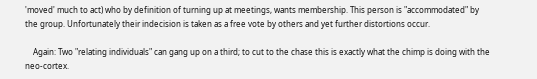'moved' much to act) who by definition of turning up at meetings, wants membership. This person is "accommodated" by the group. Unfortunately their indecision is taken as a free vote by others and yet further distortions occur.

    Again: Two "relating individuals" can gang up on a third; to cut to the chase this is exactly what the chimp is doing with the neo-cortex.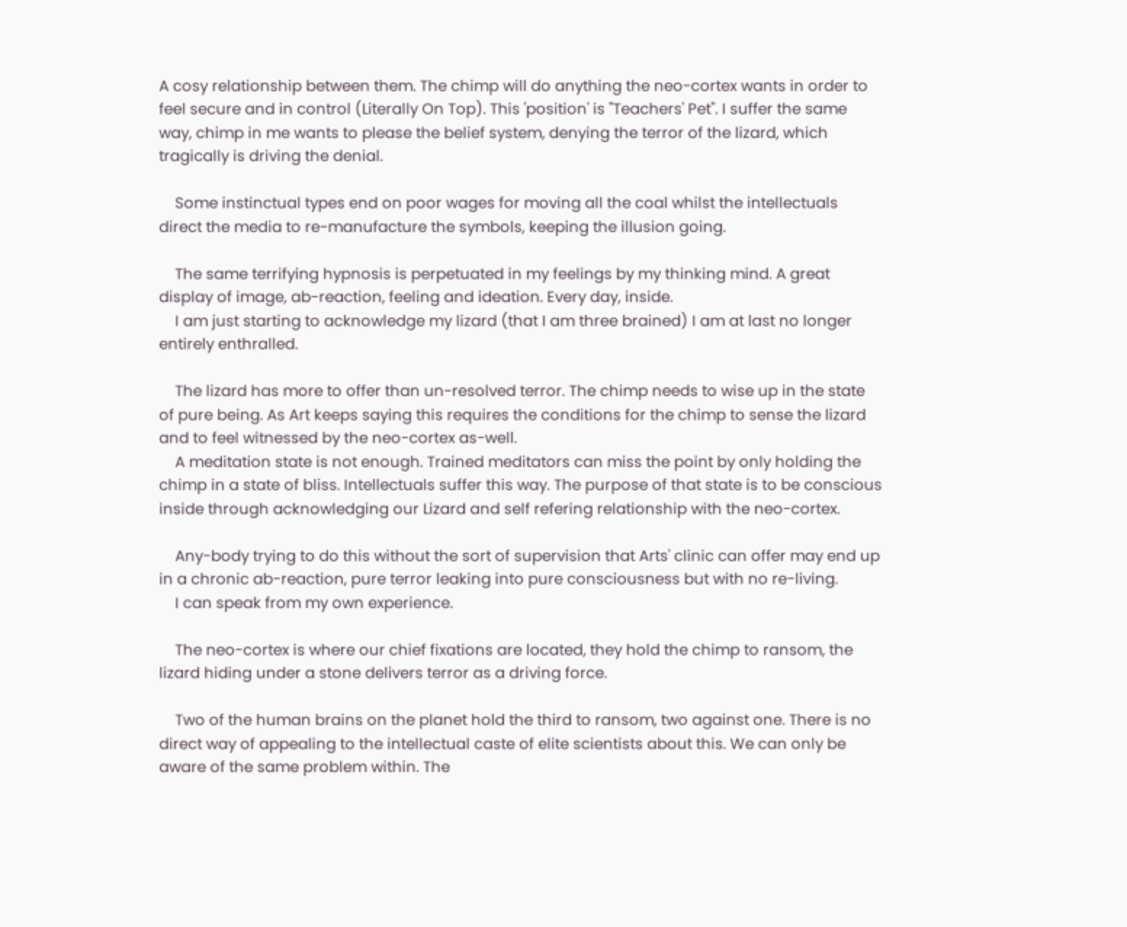A cosy relationship between them. The chimp will do anything the neo-cortex wants in order to feel secure and in control (Literally On Top). This 'position' is "Teachers' Pet". I suffer the same way, chimp in me wants to please the belief system, denying the terror of the lizard, which tragically is driving the denial.

    Some instinctual types end on poor wages for moving all the coal whilst the intellectuals direct the media to re-manufacture the symbols, keeping the illusion going.

    The same terrifying hypnosis is perpetuated in my feelings by my thinking mind. A great display of image, ab-reaction, feeling and ideation. Every day, inside.
    I am just starting to acknowledge my lizard (that I am three brained) I am at last no longer entirely enthralled.

    The lizard has more to offer than un-resolved terror. The chimp needs to wise up in the state of pure being. As Art keeps saying this requires the conditions for the chimp to sense the lizard and to feel witnessed by the neo-cortex as-well.
    A meditation state is not enough. Trained meditators can miss the point by only holding the chimp in a state of bliss. Intellectuals suffer this way. The purpose of that state is to be conscious inside through acknowledging our Lizard and self refering relationship with the neo-cortex.

    Any-body trying to do this without the sort of supervision that Arts' clinic can offer may end up in a chronic ab-reaction, pure terror leaking into pure consciousness but with no re-living.
    I can speak from my own experience.

    The neo-cortex is where our chief fixations are located, they hold the chimp to ransom, the lizard hiding under a stone delivers terror as a driving force.

    Two of the human brains on the planet hold the third to ransom, two against one. There is no direct way of appealing to the intellectual caste of elite scientists about this. We can only be aware of the same problem within. The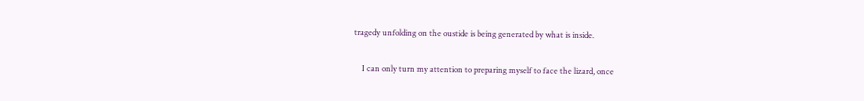tragedy unfolding on the oustide is being generated by what is inside.

    I can only turn my attention to preparing myself to face the lizard, once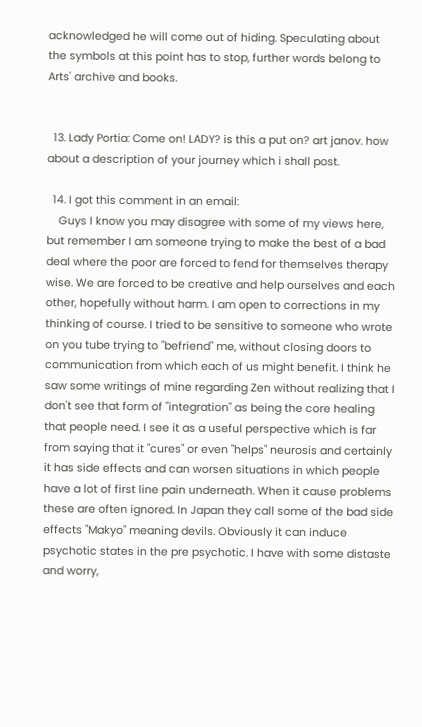acknowledged he will come out of hiding. Speculating about the symbols at this point has to stop, further words belong to Arts' archive and books.


  13. Lady Portia: Come on! LADY? is this a put on? art janov. how about a description of your journey which i shall post.

  14. I got this comment in an email:
    Guys I know you may disagree with some of my views here, but remember I am someone trying to make the best of a bad deal where the poor are forced to fend for themselves therapy wise. We are forced to be creative and help ourselves and each other, hopefully without harm. I am open to corrections in my thinking of course. I tried to be sensitive to someone who wrote on you tube trying to "befriend" me, without closing doors to communication from which each of us might benefit. I think he saw some writings of mine regarding Zen without realizing that I don't see that form of "integration" as being the core healing that people need. I see it as a useful perspective which is far from saying that it "cures" or even "helps" neurosis and certainly it has side effects and can worsen situations in which people have a lot of first line pain underneath. When it cause problems these are often ignored. In Japan they call some of the bad side effects "Makyo" meaning devils. Obviously it can induce psychotic states in the pre psychotic. I have with some distaste and worry,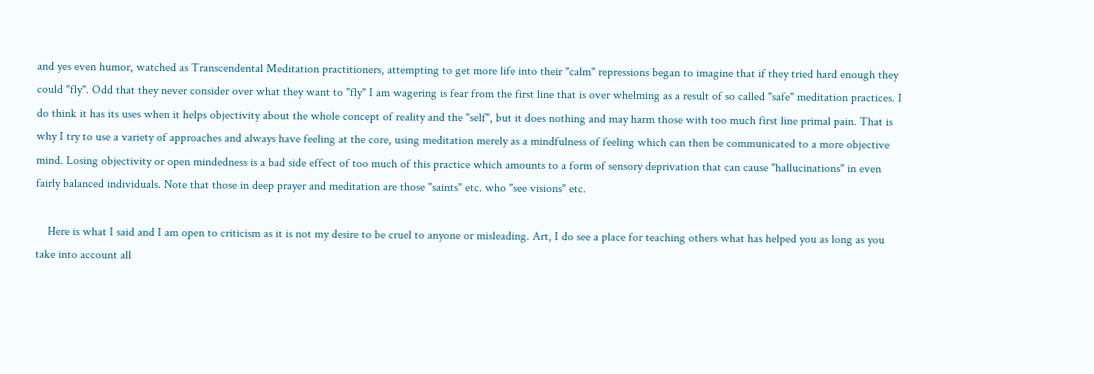and yes even humor, watched as Transcendental Meditation practitioners, attempting to get more life into their "calm" repressions began to imagine that if they tried hard enough they could "fly". Odd that they never consider over what they want to "fly" I am wagering is fear from the first line that is over whelming as a result of so called "safe" meditation practices. I do think it has its uses when it helps objectivity about the whole concept of reality and the "self", but it does nothing and may harm those with too much first line primal pain. That is why I try to use a variety of approaches and always have feeling at the core, using meditation merely as a mindfulness of feeling which can then be communicated to a more objective mind. Losing objectivity or open mindedness is a bad side effect of too much of this practice which amounts to a form of sensory deprivation that can cause "hallucinations" in even fairly balanced individuals. Note that those in deep prayer and meditation are those "saints" etc. who "see visions" etc.

    Here is what I said and I am open to criticism as it is not my desire to be cruel to anyone or misleading. Art, I do see a place for teaching others what has helped you as long as you take into account all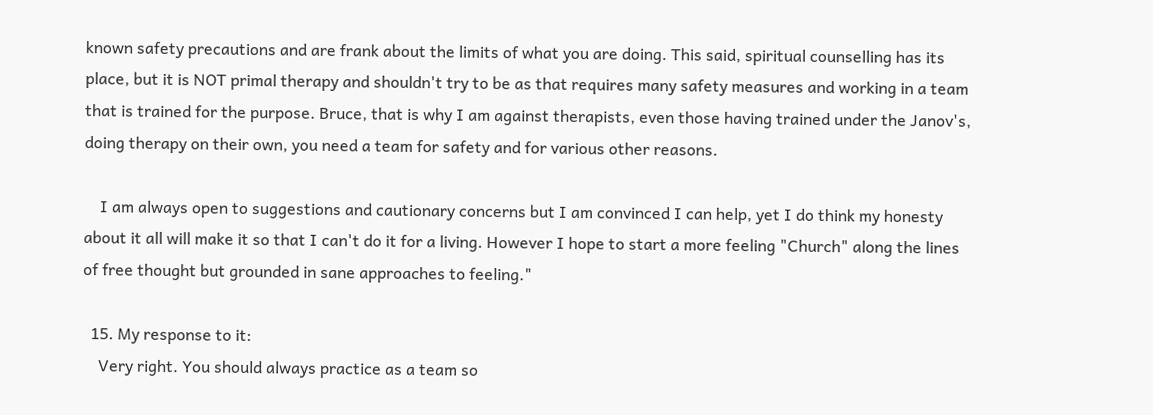known safety precautions and are frank about the limits of what you are doing. This said, spiritual counselling has its place, but it is NOT primal therapy and shouldn't try to be as that requires many safety measures and working in a team that is trained for the purpose. Bruce, that is why I am against therapists, even those having trained under the Janov's, doing therapy on their own, you need a team for safety and for various other reasons.

    I am always open to suggestions and cautionary concerns but I am convinced I can help, yet I do think my honesty about it all will make it so that I can't do it for a living. However I hope to start a more feeling "Church" along the lines of free thought but grounded in sane approaches to feeling."

  15. My response to it:
    Very right. You should always practice as a team so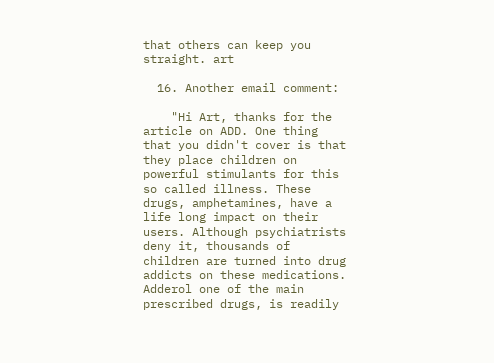that others can keep you straight. art

  16. Another email comment:

    "Hi Art, thanks for the article on ADD. One thing that you didn't cover is that they place children on powerful stimulants for this so called illness. These drugs, amphetamines, have a life long impact on their users. Although psychiatrists deny it, thousands of children are turned into drug addicts on these medications. Adderol one of the main prescribed drugs, is readily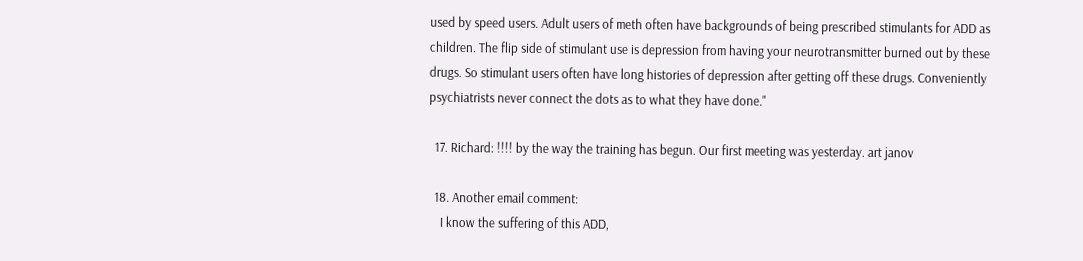used by speed users. Adult users of meth often have backgrounds of being prescribed stimulants for ADD as children. The flip side of stimulant use is depression from having your neurotransmitter burned out by these drugs. So stimulant users often have long histories of depression after getting off these drugs. Conveniently psychiatrists never connect the dots as to what they have done."

  17. Richard: !!!! by the way the training has begun. Our first meeting was yesterday. art janov

  18. Another email comment:
    I know the suffering of this ADD,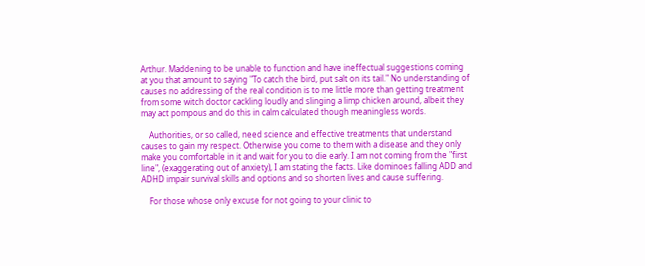Arthur. Maddening to be unable to function and have ineffectual suggestions coming at you that amount to saying "To catch the bird, put salt on its tail." No understanding of causes no addressing of the real condition is to me little more than getting treatment from some witch doctor cackling loudly and slinging a limp chicken around, albeit they may act pompous and do this in calm calculated though meaningless words.

    Authorities, or so called, need science and effective treatments that understand causes to gain my respect. Otherwise you come to them with a disease and they only make you comfortable in it and wait for you to die early. I am not coming from the "first line", (exaggerating out of anxiety), I am stating the facts. Like dominoes falling ADD and ADHD impair survival skills and options and so shorten lives and cause suffering.

    For those whose only excuse for not going to your clinic to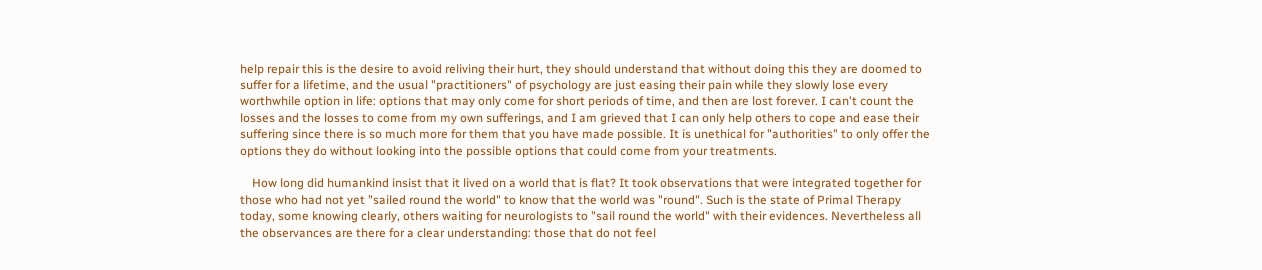help repair this is the desire to avoid reliving their hurt, they should understand that without doing this they are doomed to suffer for a lifetime, and the usual "practitioners" of psychology are just easing their pain while they slowly lose every worthwhile option in life: options that may only come for short periods of time, and then are lost forever. I can't count the losses and the losses to come from my own sufferings, and I am grieved that I can only help others to cope and ease their suffering since there is so much more for them that you have made possible. It is unethical for "authorities" to only offer the options they do without looking into the possible options that could come from your treatments.

    How long did humankind insist that it lived on a world that is flat? It took observations that were integrated together for those who had not yet "sailed round the world" to know that the world was "round". Such is the state of Primal Therapy today, some knowing clearly, others waiting for neurologists to "sail round the world" with their evidences. Nevertheless all the observances are there for a clear understanding: those that do not feel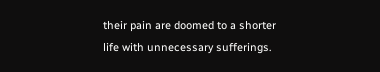their pain are doomed to a shorter life with unnecessary sufferings.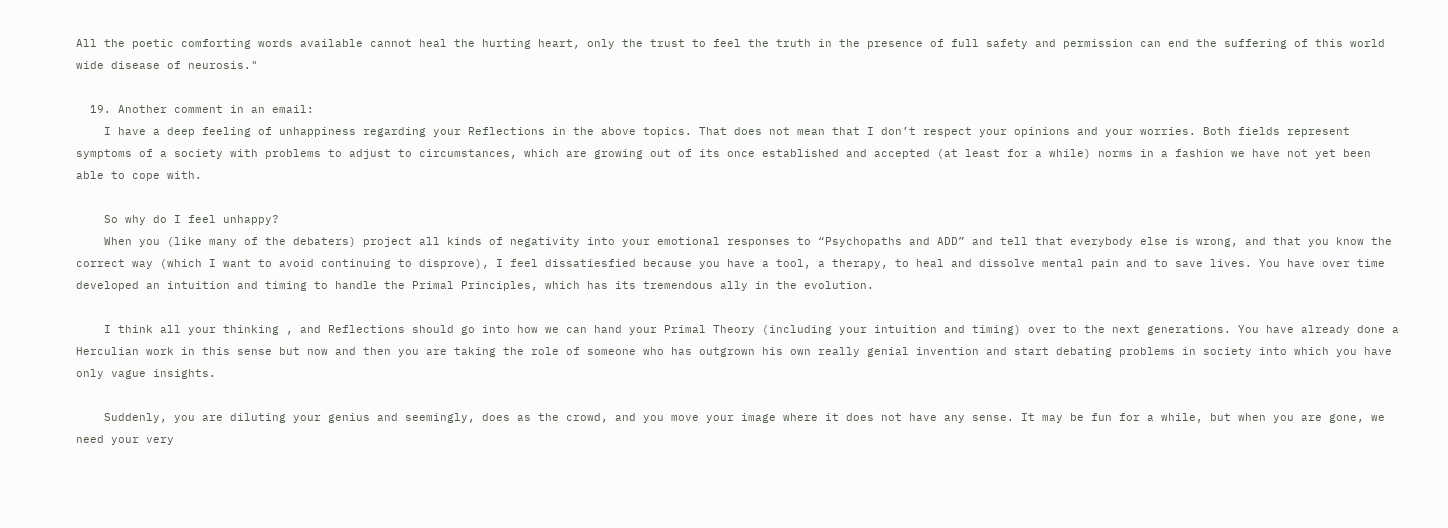All the poetic comforting words available cannot heal the hurting heart, only the trust to feel the truth in the presence of full safety and permission can end the suffering of this world wide disease of neurosis."

  19. Another comment in an email:
    I have a deep feeling of unhappiness regarding your Reflections in the above topics. That does not mean that I don’t respect your opinions and your worries. Both fields represent symptoms of a society with problems to adjust to circumstances, which are growing out of its once established and accepted (at least for a while) norms in a fashion we have not yet been able to cope with.

    So why do I feel unhappy?
    When you (like many of the debaters) project all kinds of negativity into your emotional responses to “Psychopaths and ADD” and tell that everybody else is wrong, and that you know the correct way (which I want to avoid continuing to disprove), I feel dissatiesfied because you have a tool, a therapy, to heal and dissolve mental pain and to save lives. You have over time developed an intuition and timing to handle the Primal Principles, which has its tremendous ally in the evolution.

    I think all your thinking , and Reflections should go into how we can hand your Primal Theory (including your intuition and timing) over to the next generations. You have already done a Herculian work in this sense but now and then you are taking the role of someone who has outgrown his own really genial invention and start debating problems in society into which you have only vague insights.

    Suddenly, you are diluting your genius and seemingly, does as the crowd, and you move your image where it does not have any sense. It may be fun for a while, but when you are gone, we need your very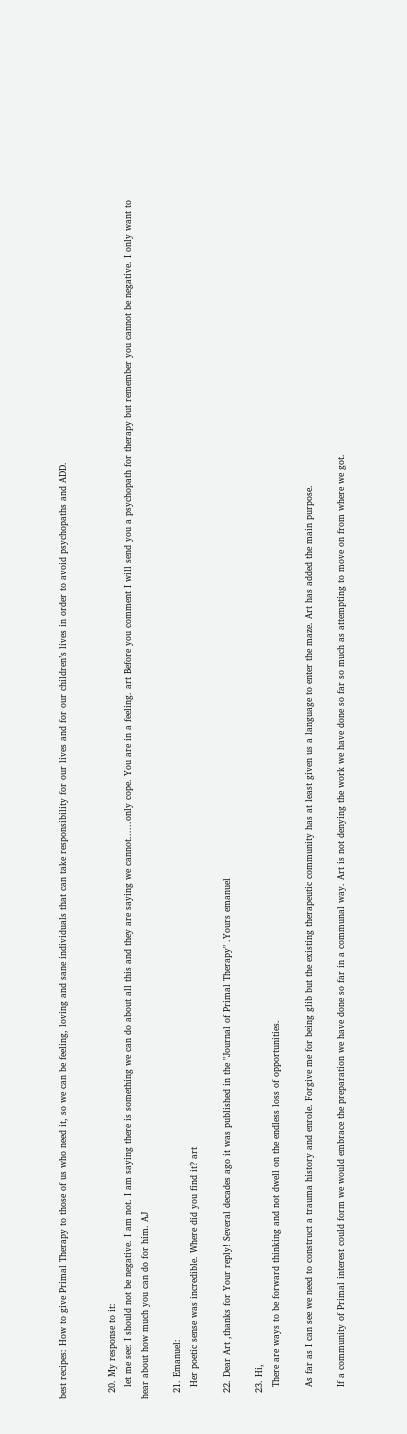best recipes: How to give Primal Therapy to those of us who need it, so we can be feeling, loving and sane individuals that can take responsibility for our lives and for our children’s lives in order to avoid psychopaths and ADD.


  20. My response to it:
    let me see: I should not be negative. I am not. I am saying there is something we can do about all this and they are saying we cannot......only cope. You are in a feeling. art Before you comment I will send you a psychopath for therapy but remember you cannot be negative. I only want to hear about how much you can do for him. AJ

  21. Emanuel:
    Her poetic sense was incredible. Where did you find it? art

  22. Dear Art ,thanks for Your reply! Several decades ago it was published in the "Journal of Primal Therapy" .Yours emanuel

  23. Hi,
    There are ways to be forward thinking and not dwell on the endless loss of opportunities.

    As far as I can see we need to construct a trauma history and enrole. Forgive me for being glib but the existing therapeutic community has at least given us a language to enter the maze. Art has added the main purpose.

    If a community of Primal interest could form we would embrace the preparation we have done so far in a communal way. Art is not denying the work we have done so far so much as attempting to move on from where we got.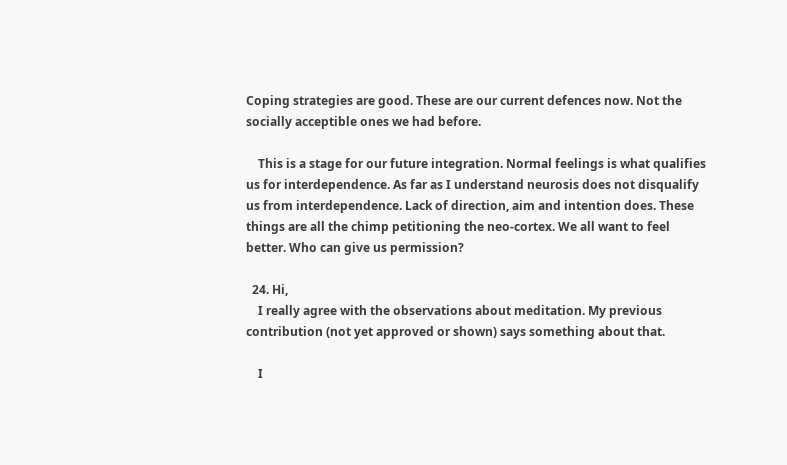Coping strategies are good. These are our current defences now. Not the socially acceptible ones we had before.

    This is a stage for our future integration. Normal feelings is what qualifies us for interdependence. As far as I understand neurosis does not disqualify us from interdependence. Lack of direction, aim and intention does. These things are all the chimp petitioning the neo-cortex. We all want to feel better. Who can give us permission?

  24. Hi,
    I really agree with the observations about meditation. My previous contribution (not yet approved or shown) says something about that.

    I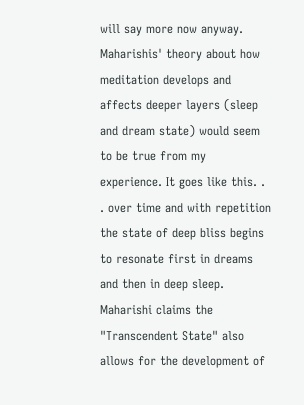will say more now anyway. Maharishis' theory about how meditation develops and affects deeper layers (sleep and dream state) would seem to be true from my experience. It goes like this. . . over time and with repetition the state of deep bliss begins to resonate first in dreams and then in deep sleep. Maharishi claims the "Transcendent State" also allows for the development of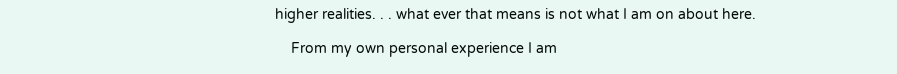higher realities. . . what ever that means is not what I am on about here.

    From my own personal experience I am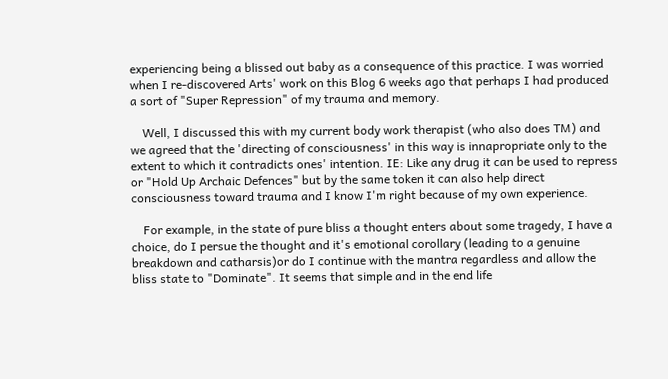experiencing being a blissed out baby as a consequence of this practice. I was worried when I re-discovered Arts' work on this Blog 6 weeks ago that perhaps I had produced a sort of "Super Repression" of my trauma and memory.

    Well, I discussed this with my current body work therapist (who also does TM) and we agreed that the 'directing of consciousness' in this way is innapropriate only to the extent to which it contradicts ones' intention. IE: Like any drug it can be used to repress or "Hold Up Archaic Defences" but by the same token it can also help direct consciousness toward trauma and I know I'm right because of my own experience.

    For example, in the state of pure bliss a thought enters about some tragedy, I have a choice, do I persue the thought and it's emotional corollary (leading to a genuine breakdown and catharsis)or do I continue with the mantra regardless and allow the bliss state to "Dominate". It seems that simple and in the end life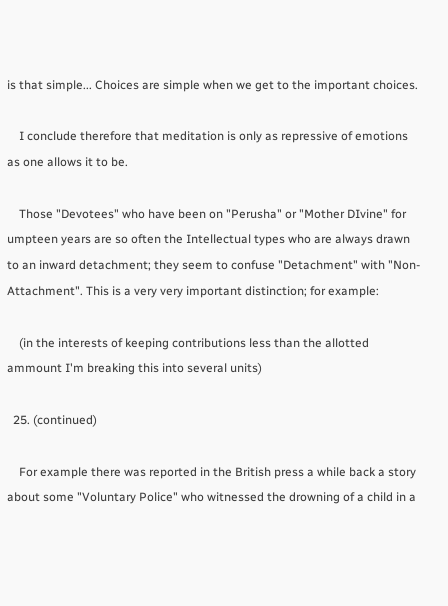is that simple... Choices are simple when we get to the important choices.

    I conclude therefore that meditation is only as repressive of emotions as one allows it to be.

    Those "Devotees" who have been on "Perusha" or "Mother DIvine" for umpteen years are so often the Intellectual types who are always drawn to an inward detachment; they seem to confuse "Detachment" with "Non-Attachment". This is a very very important distinction; for example:

    (in the interests of keeping contributions less than the allotted ammount I'm breaking this into several units)

  25. (continued)

    For example there was reported in the British press a while back a story about some "Voluntary Police" who witnessed the drowning of a child in a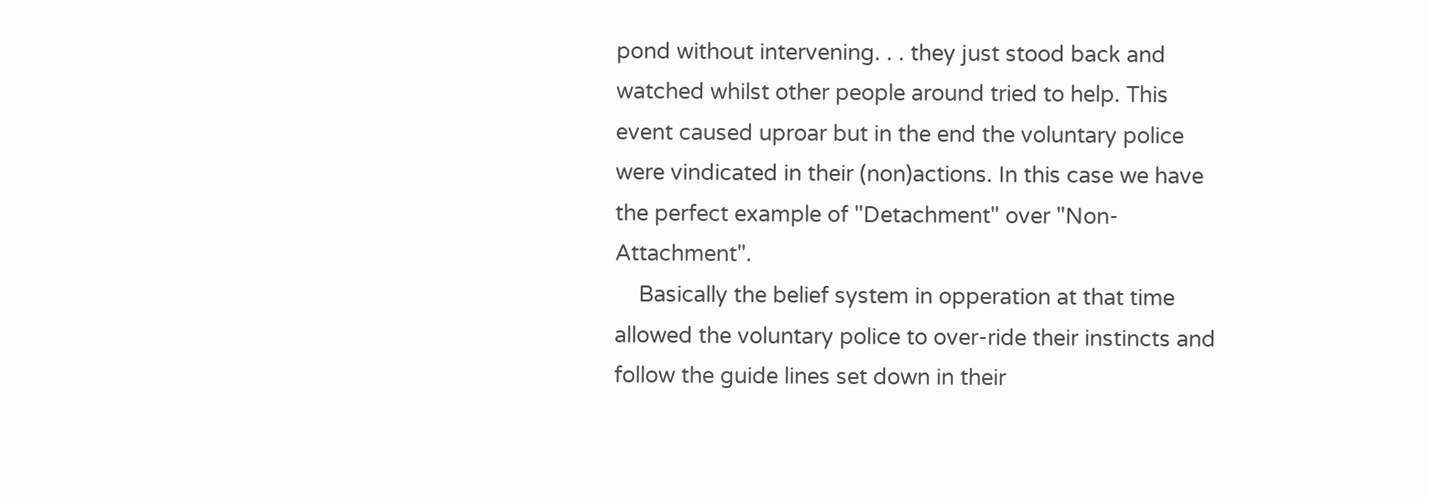pond without intervening. . . they just stood back and watched whilst other people around tried to help. This event caused uproar but in the end the voluntary police were vindicated in their (non)actions. In this case we have the perfect example of "Detachment" over "Non-Attachment".
    Basically the belief system in opperation at that time allowed the voluntary police to over-ride their instincts and follow the guide lines set down in their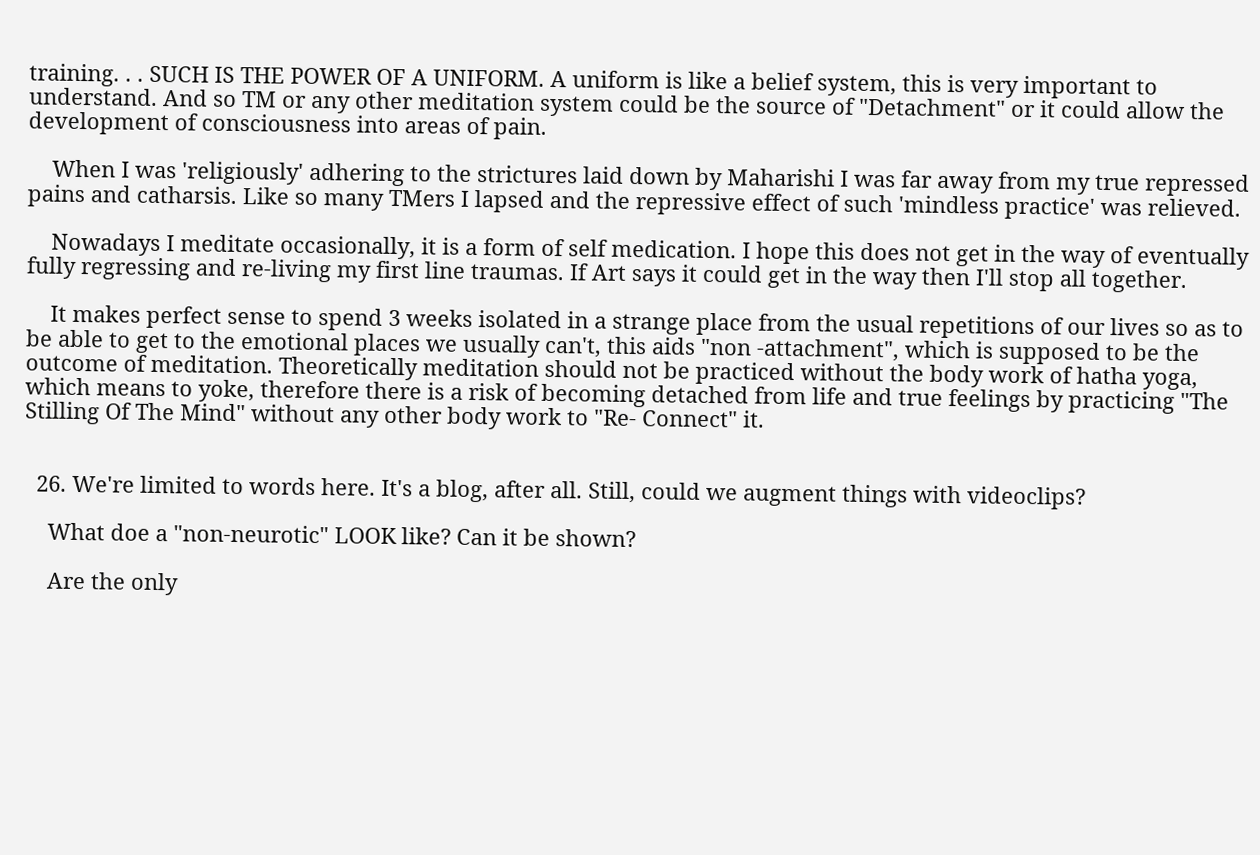training. . . SUCH IS THE POWER OF A UNIFORM. A uniform is like a belief system, this is very important to understand. And so TM or any other meditation system could be the source of "Detachment" or it could allow the development of consciousness into areas of pain.

    When I was 'religiously' adhering to the strictures laid down by Maharishi I was far away from my true repressed pains and catharsis. Like so many TMers I lapsed and the repressive effect of such 'mindless practice' was relieved.

    Nowadays I meditate occasionally, it is a form of self medication. I hope this does not get in the way of eventually fully regressing and re-living my first line traumas. If Art says it could get in the way then I'll stop all together.

    It makes perfect sense to spend 3 weeks isolated in a strange place from the usual repetitions of our lives so as to be able to get to the emotional places we usually can't, this aids "non -attachment", which is supposed to be the outcome of meditation. Theoretically meditation should not be practiced without the body work of hatha yoga, which means to yoke, therefore there is a risk of becoming detached from life and true feelings by practicing "The Stilling Of The Mind" without any other body work to "Re- Connect" it.


  26. We're limited to words here. It's a blog, after all. Still, could we augment things with videoclips?

    What doe a "non-neurotic" LOOK like? Can it be shown?

    Are the only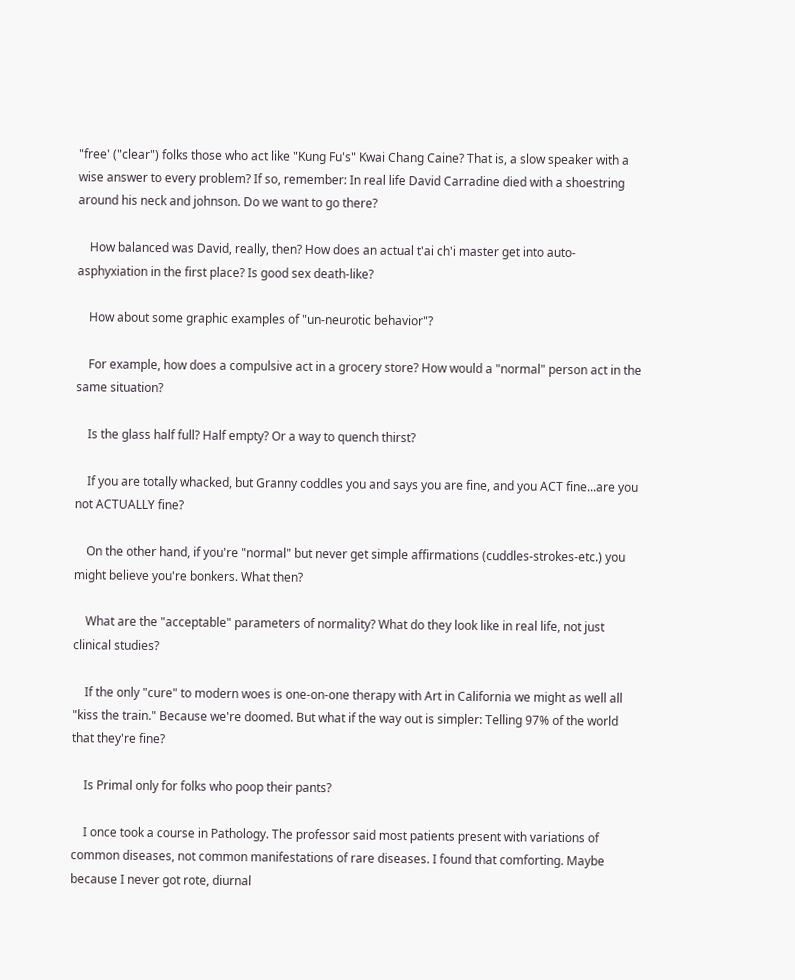"free' ("clear") folks those who act like "Kung Fu's" Kwai Chang Caine? That is, a slow speaker with a wise answer to every problem? If so, remember: In real life David Carradine died with a shoestring around his neck and johnson. Do we want to go there?

    How balanced was David, really, then? How does an actual t'ai ch'i master get into auto-asphyxiation in the first place? Is good sex death-like?

    How about some graphic examples of "un-neurotic behavior"?

    For example, how does a compulsive act in a grocery store? How would a "normal" person act in the same situation?

    Is the glass half full? Half empty? Or a way to quench thirst?

    If you are totally whacked, but Granny coddles you and says you are fine, and you ACT fine...are you not ACTUALLY fine?

    On the other hand, if you're "normal" but never get simple affirmations (cuddles-strokes-etc.) you might believe you're bonkers. What then?

    What are the "acceptable" parameters of normality? What do they look like in real life, not just clinical studies?

    If the only "cure" to modern woes is one-on-one therapy with Art in California we might as well all "kiss the train." Because we're doomed. But what if the way out is simpler: Telling 97% of the world that they're fine?

    Is Primal only for folks who poop their pants?

    I once took a course in Pathology. The professor said most patients present with variations of common diseases, not common manifestations of rare diseases. I found that comforting. Maybe because I never got rote, diurnal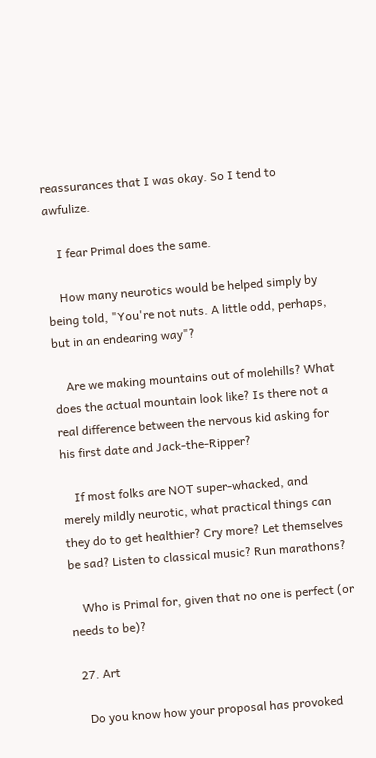reassurances that I was okay. So I tend to awfulize.

    I fear Primal does the same.

    How many neurotics would be helped simply by being told, "You're not nuts. A little odd, perhaps, but in an endearing way"?

    Are we making mountains out of molehills? What does the actual mountain look like? Is there not a real difference between the nervous kid asking for his first date and Jack-the-Ripper?

    If most folks are NOT super-whacked, and merely mildly neurotic, what practical things can they do to get healthier? Cry more? Let themselves be sad? Listen to classical music? Run marathons?

    Who is Primal for, given that no one is perfect (or needs to be)?

  27. Art

    Do you know how your proposal has provoked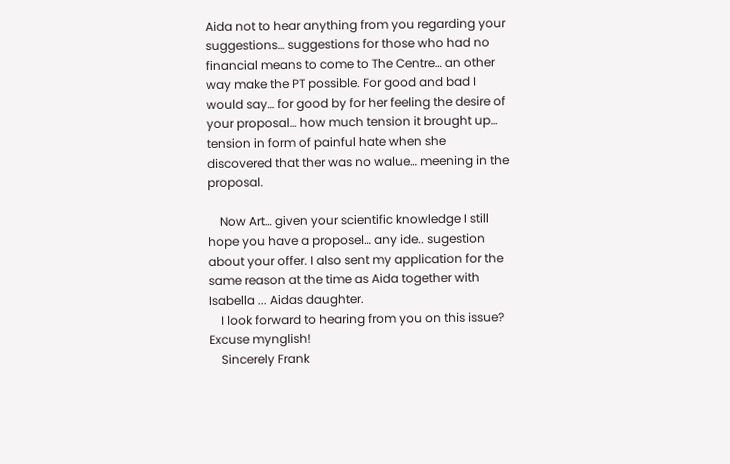Aida not to hear anything from you regarding your suggestions… suggestions for those who had no financial means to come to The Centre… an other way make the PT possible. For good and bad I would say… for good by for her feeling the desire of your proposal… how much tension it brought up… tension in form of painful hate when she discovered that ther was no walue… meening in the proposal.

    Now Art… given your scientific knowledge I still hope you have a proposel… any ide.. sugestion about your offer. I also sent my application for the same reason at the time as Aida together with Isabella ... Aidas daughter.
    I look forward to hearing from you on this issue? Excuse mynglish!
    Sincerely Frank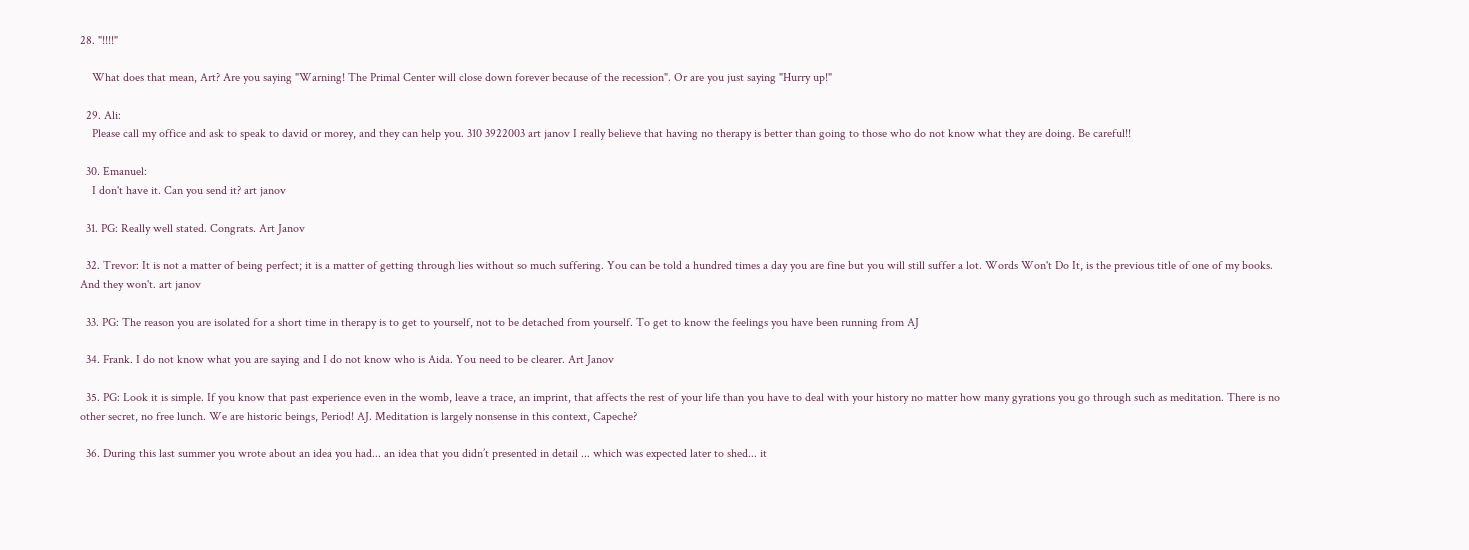28. "!!!!"

    What does that mean, Art? Are you saying "Warning! The Primal Center will close down forever because of the recession". Or are you just saying "Hurry up!"

  29. Ali:
    Please call my office and ask to speak to david or morey, and they can help you. 310 3922003 art janov I really believe that having no therapy is better than going to those who do not know what they are doing. Be careful!!

  30. Emanuel:
    I don't have it. Can you send it? art janov

  31. PG: Really well stated. Congrats. Art Janov

  32. Trevor: It is not a matter of being perfect; it is a matter of getting through lies without so much suffering. You can be told a hundred times a day you are fine but you will still suffer a lot. Words Won't Do It, is the previous title of one of my books. And they won't. art janov

  33. PG: The reason you are isolated for a short time in therapy is to get to yourself, not to be detached from yourself. To get to know the feelings you have been running from AJ

  34. Frank. I do not know what you are saying and I do not know who is Aida. You need to be clearer. Art Janov

  35. PG: Look it is simple. If you know that past experience even in the womb, leave a trace, an imprint, that affects the rest of your life than you have to deal with your history no matter how many gyrations you go through such as meditation. There is no other secret, no free lunch. We are historic beings, Period! AJ. Meditation is largely nonsense in this context, Capeche?

  36. During this last summer you wrote about an idea you had... an idea that you didn’t presented in detail ... which was expected later to shed... it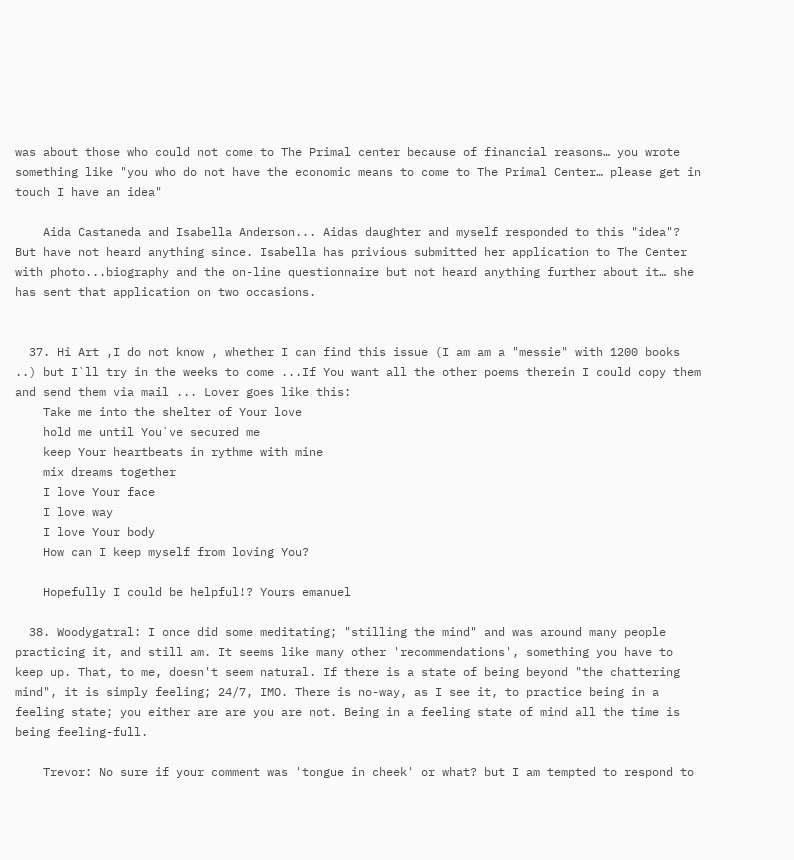was about those who could not come to The Primal center because of financial reasons… you wrote something like "you who do not have the economic means to come to The Primal Center… please get in touch I have an idea"

    Aida Castaneda and Isabella Anderson... Aidas daughter and myself responded to this "idea"? But have not heard anything since. Isabella has privious submitted her application to The Center with photo...biography and the on-line questionnaire but not heard anything further about it… she has sent that application on two occasions.


  37. Hi Art ,I do not know , whether I can find this issue (I am am a "messie" with 1200 books ..) but I`ll try in the weeks to come ...If You want all the other poems therein I could copy them and send them via mail ... Lover goes like this:
    Take me into the shelter of Your love
    hold me until You`ve secured me
    keep Your heartbeats in rythme with mine
    mix dreams together
    I love Your face
    I love way
    I love Your body
    How can I keep myself from loving You?

    Hopefully I could be helpful!? Yours emanuel

  38. Woodygatral: I once did some meditating; "stilling the mind" and was around many people practicing it, and still am. It seems like many other 'recommendations', something you have to keep up. That, to me, doesn't seem natural. If there is a state of being beyond "the chattering mind", it is simply feeling; 24/7, IMO. There is no-way, as I see it, to practice being in a feeling state; you either are are you are not. Being in a feeling state of mind all the time is being feeling-full.

    Trevor: No sure if your comment was 'tongue in cheek' or what? but I am tempted to respond to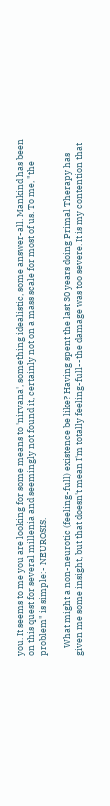you. It seems to me you are looking for some means to 'nirvana', something idealistic, some answer-all. Mankind has been on this quest for several millenia and seemingly not found it, certainly not on a mass scale for most of us. To me, "the problem" is simple:- NEUROSIS.

    What might a non-neurotic (feeling-full) existence be like? Having spent the last 30 years doing Primal Therapy has given me some insight, but that doesn't mean I'm totally feeling-full--the damage was too severe. It is my contention that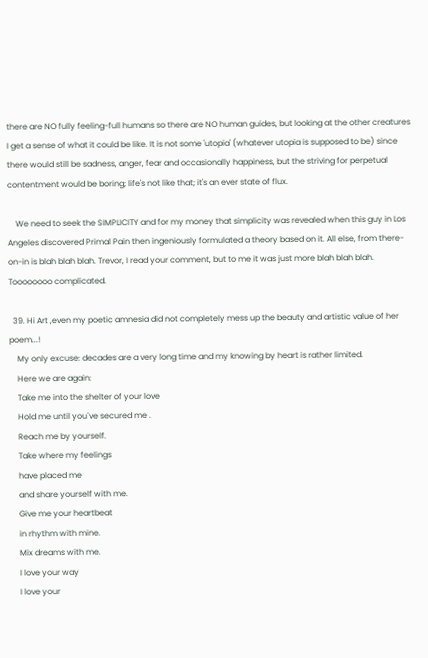there are NO fully feeling-full humans so there are NO human guides, but looking at the other creatures I get a sense of what it could be like. It is not some 'utopia' (whatever utopia is supposed to be) since there would still be sadness, anger, fear and occasionally happiness, but the striving for perpetual contentment would be boring; life's not like that; it's an ever state of flux.

    We need to seek the SIMPLICITY and for my money that simplicity was revealed when this guy in Los Angeles discovered Primal Pain then ingeniously formulated a theory based on it. All else, from there-on-in is blah blah blah. Trevor, I read your comment, but to me it was just more blah blah blah. Toooooooo complicated.

  39. Hi Art ,even my poetic amnesia did not completely mess up the beauty and artistic value of her poem...!
    My only excuse: decades are a very long time and my knowing by heart is rather limited.
    Here we are again:
    Take me into the shelter of your love
    Hold me until you`ve secured me .
    Reach me by yourself.
    Take where my feelings
    have placed me
    and share yourself with me.
    Give me your heartbeat
    in rhythm with mine.
    Mix dreams with me.
    I love your way
    I love your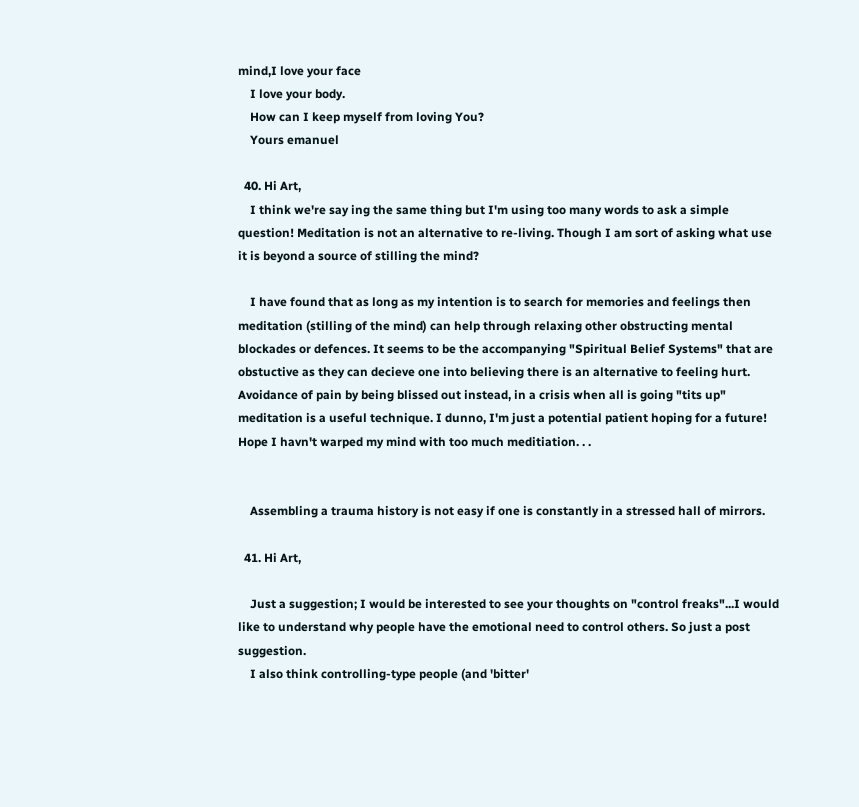mind,I love your face
    I love your body.
    How can I keep myself from loving You?
    Yours emanuel

  40. Hi Art,
    I think we're say ing the same thing but I'm using too many words to ask a simple question! Meditation is not an alternative to re-living. Though I am sort of asking what use it is beyond a source of stilling the mind?

    I have found that as long as my intention is to search for memories and feelings then meditation (stilling of the mind) can help through relaxing other obstructing mental blockades or defences. It seems to be the accompanying "Spiritual Belief Systems" that are obstuctive as they can decieve one into believing there is an alternative to feeling hurt. Avoidance of pain by being blissed out instead, in a crisis when all is going "tits up" meditation is a useful technique. I dunno, I'm just a potential patient hoping for a future! Hope I havn't warped my mind with too much meditiation. . .


    Assembling a trauma history is not easy if one is constantly in a stressed hall of mirrors.

  41. Hi Art,

    Just a suggestion; I would be interested to see your thoughts on "control freaks"...I would like to understand why people have the emotional need to control others. So just a post suggestion.
    I also think controlling-type people (and 'bitter'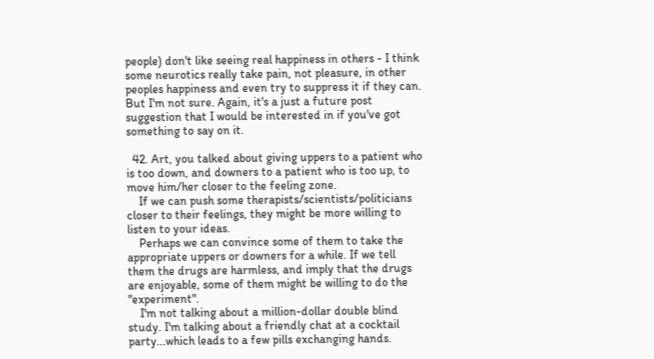people) don't like seeing real happiness in others - I think some neurotics really take pain, not pleasure, in other peoples happiness and even try to suppress it if they can. But I'm not sure. Again, it's a just a future post suggestion that I would be interested in if you've got something to say on it.

  42. Art, you talked about giving uppers to a patient who is too down, and downers to a patient who is too up, to move him/her closer to the feeling zone.
    If we can push some therapists/scientists/politicians closer to their feelings, they might be more willing to listen to your ideas.
    Perhaps we can convince some of them to take the appropriate uppers or downers for a while. If we tell them the drugs are harmless, and imply that the drugs are enjoyable, some of them might be willing to do the "experiment".
    I'm not talking about a million-dollar double blind study. I'm talking about a friendly chat at a cocktail party...which leads to a few pills exchanging hands.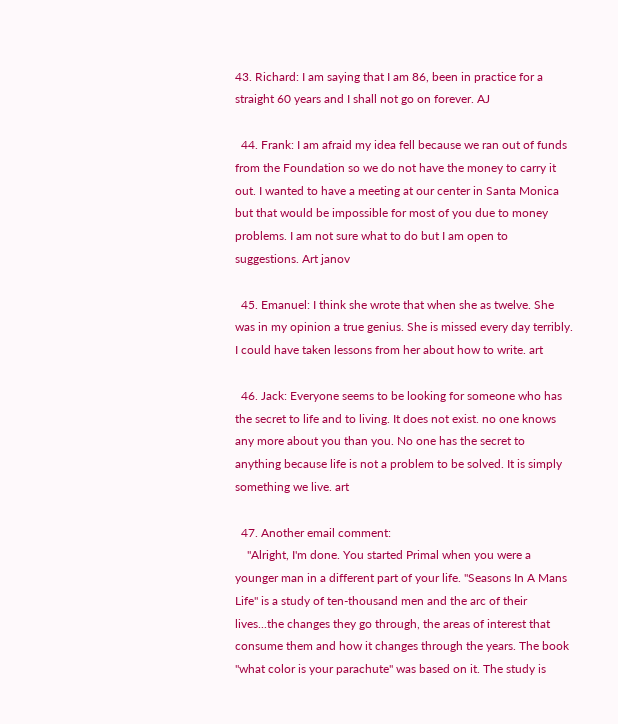43. Richard: I am saying that I am 86, been in practice for a straight 60 years and I shall not go on forever. AJ

  44. Frank: I am afraid my idea fell because we ran out of funds from the Foundation so we do not have the money to carry it out. I wanted to have a meeting at our center in Santa Monica but that would be impossible for most of you due to money problems. I am not sure what to do but I am open to suggestions. Art janov

  45. Emanuel: I think she wrote that when she as twelve. She was in my opinion a true genius. She is missed every day terribly. I could have taken lessons from her about how to write. art

  46. Jack: Everyone seems to be looking for someone who has the secret to life and to living. It does not exist. no one knows any more about you than you. No one has the secret to anything because life is not a problem to be solved. It is simply something we live. art

  47. Another email comment:
    "Alright, I'm done. You started Primal when you were a younger man in a different part of your life. "Seasons In A Mans Life" is a study of ten-thousand men and the arc of their lives...the changes they go through, the areas of interest that consume them and how it changes through the years. The book "what color is your parachute" was based on it. The study is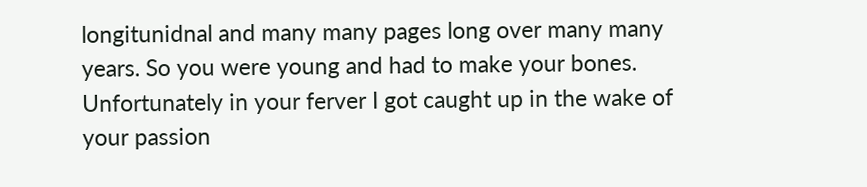longitunidnal and many many pages long over many many years. So you were young and had to make your bones. Unfortunately in your ferver I got caught up in the wake of your passion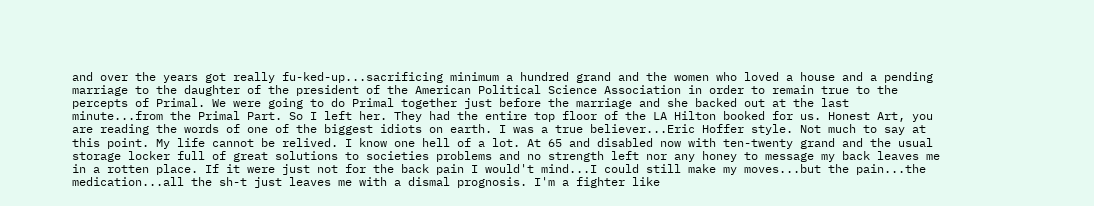and over the years got really fu-ked-up...sacrificing minimum a hundred grand and the women who loved a house and a pending marriage to the daughter of the president of the American Political Science Association in order to remain true to the percepts of Primal. We were going to do Primal together just before the marriage and she backed out at the last minute...from the Primal Part. So I left her. They had the entire top floor of the LA Hilton booked for us. Honest Art, you are reading the words of one of the biggest idiots on earth. I was a true believer...Eric Hoffer style. Not much to say at this point. My life cannot be relived. I know one hell of a lot. At 65 and disabled now with ten-twenty grand and the usual storage locker full of great solutions to societies problems and no strength left nor any honey to message my back leaves me in a rotten place. If it were just not for the back pain I would't mind...I could still make my moves...but the pain...the medication...all the sh-t just leaves me with a dismal prognosis. I'm a fighter like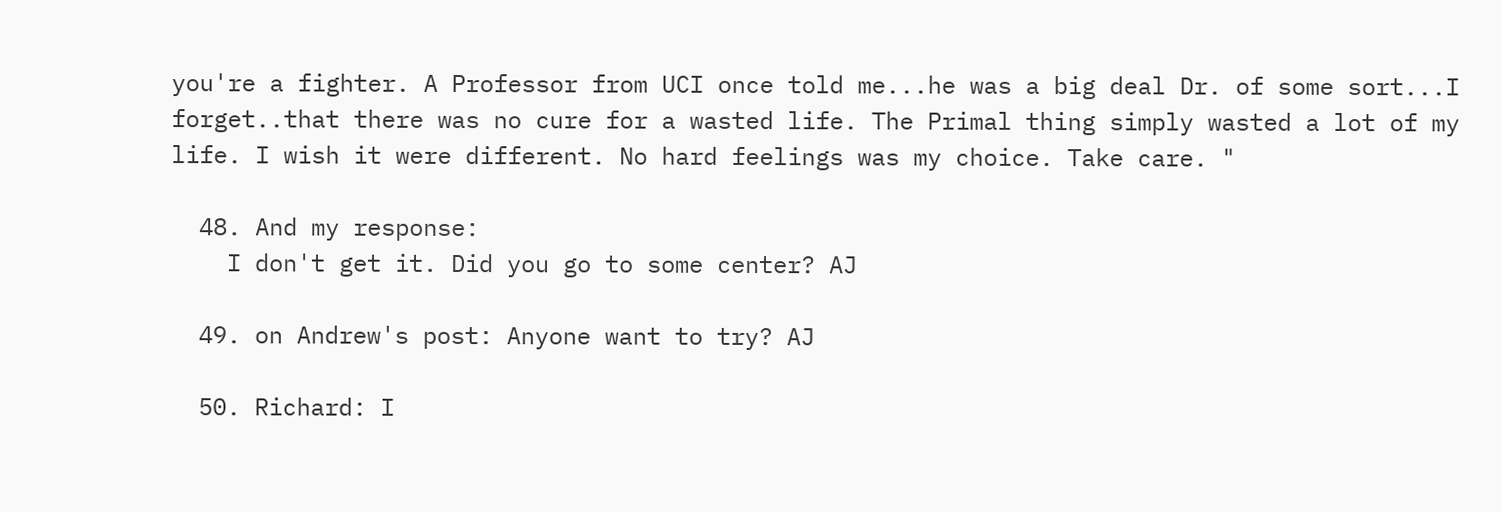you're a fighter. A Professor from UCI once told me...he was a big deal Dr. of some sort...I forget..that there was no cure for a wasted life. The Primal thing simply wasted a lot of my life. I wish it were different. No hard feelings was my choice. Take care. "

  48. And my response:
    I don't get it. Did you go to some center? AJ

  49. on Andrew's post: Anyone want to try? AJ

  50. Richard: I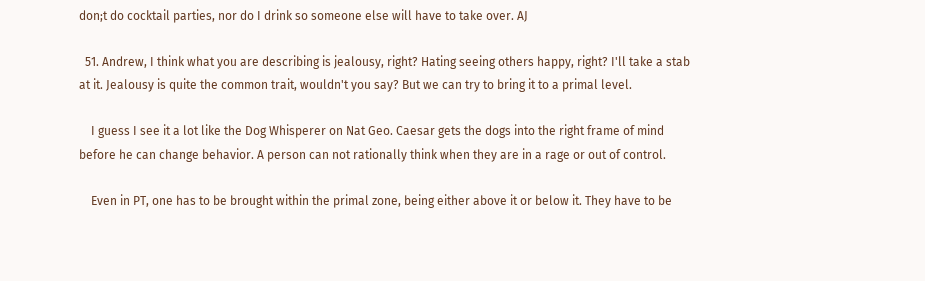don;t do cocktail parties, nor do I drink so someone else will have to take over. AJ

  51. Andrew, I think what you are describing is jealousy, right? Hating seeing others happy, right? I'll take a stab at it. Jealousy is quite the common trait, wouldn't you say? But we can try to bring it to a primal level.

    I guess I see it a lot like the Dog Whisperer on Nat Geo. Caesar gets the dogs into the right frame of mind before he can change behavior. A person can not rationally think when they are in a rage or out of control.

    Even in PT, one has to be brought within the primal zone, being either above it or below it. They have to be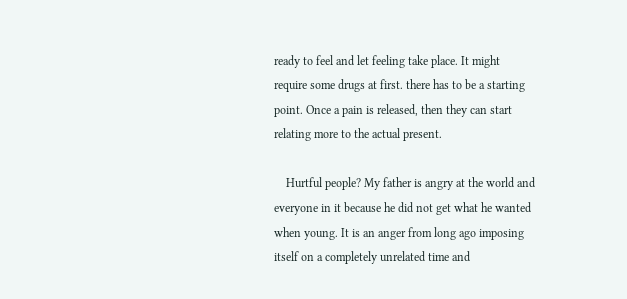ready to feel and let feeling take place. It might require some drugs at first. there has to be a starting point. Once a pain is released, then they can start relating more to the actual present.

    Hurtful people? My father is angry at the world and everyone in it because he did not get what he wanted when young. It is an anger from long ago imposing itself on a completely unrelated time and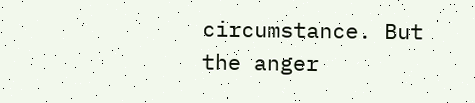circumstance. But the anger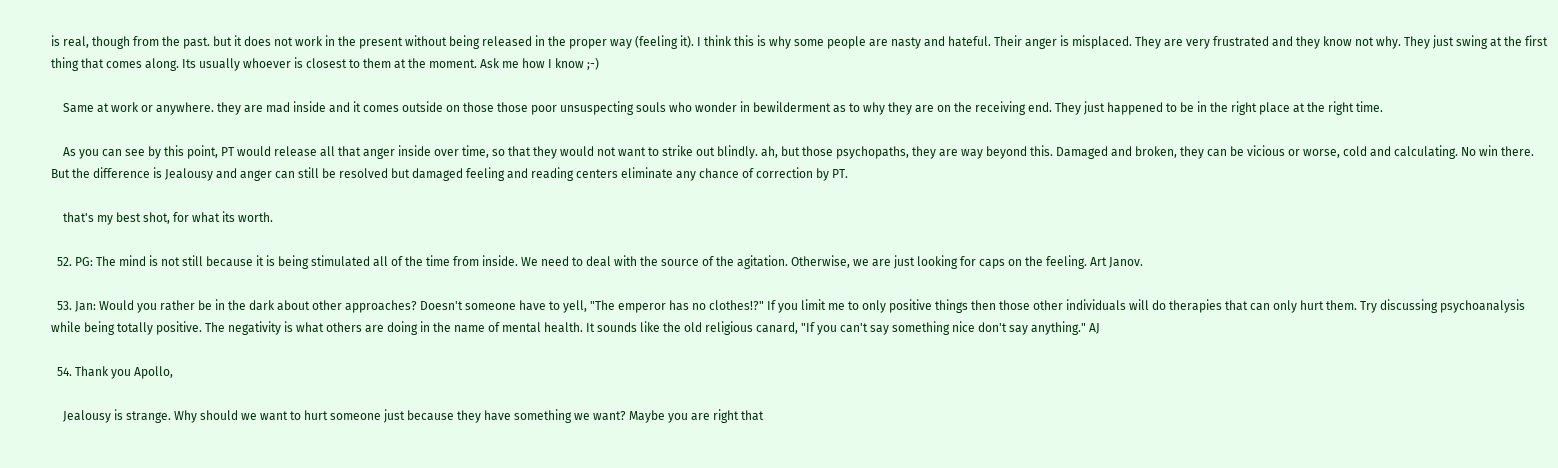is real, though from the past. but it does not work in the present without being released in the proper way (feeling it). I think this is why some people are nasty and hateful. Their anger is misplaced. They are very frustrated and they know not why. They just swing at the first thing that comes along. Its usually whoever is closest to them at the moment. Ask me how I know ;-)

    Same at work or anywhere. they are mad inside and it comes outside on those those poor unsuspecting souls who wonder in bewilderment as to why they are on the receiving end. They just happened to be in the right place at the right time.

    As you can see by this point, PT would release all that anger inside over time, so that they would not want to strike out blindly. ah, but those psychopaths, they are way beyond this. Damaged and broken, they can be vicious or worse, cold and calculating. No win there. But the difference is Jealousy and anger can still be resolved but damaged feeling and reading centers eliminate any chance of correction by PT.

    that's my best shot, for what its worth.

  52. PG: The mind is not still because it is being stimulated all of the time from inside. We need to deal with the source of the agitation. Otherwise, we are just looking for caps on the feeling. Art Janov.

  53. Jan: Would you rather be in the dark about other approaches? Doesn't someone have to yell, "The emperor has no clothes!?" If you limit me to only positive things then those other individuals will do therapies that can only hurt them. Try discussing psychoanalysis while being totally positive. The negativity is what others are doing in the name of mental health. It sounds like the old religious canard, "If you can't say something nice don't say anything." AJ

  54. Thank you Apollo,

    Jealousy is strange. Why should we want to hurt someone just because they have something we want? Maybe you are right that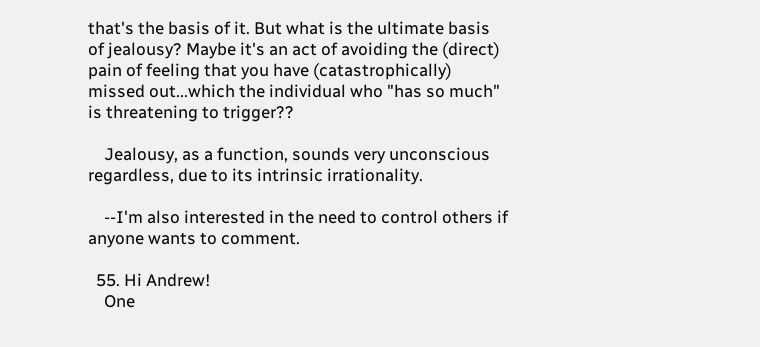that's the basis of it. But what is the ultimate basis of jealousy? Maybe it's an act of avoiding the (direct) pain of feeling that you have (catastrophically) missed out...which the individual who "has so much" is threatening to trigger??

    Jealousy, as a function, sounds very unconscious regardless, due to its intrinsic irrationality.

    --I'm also interested in the need to control others if anyone wants to comment.

  55. Hi Andrew!
    One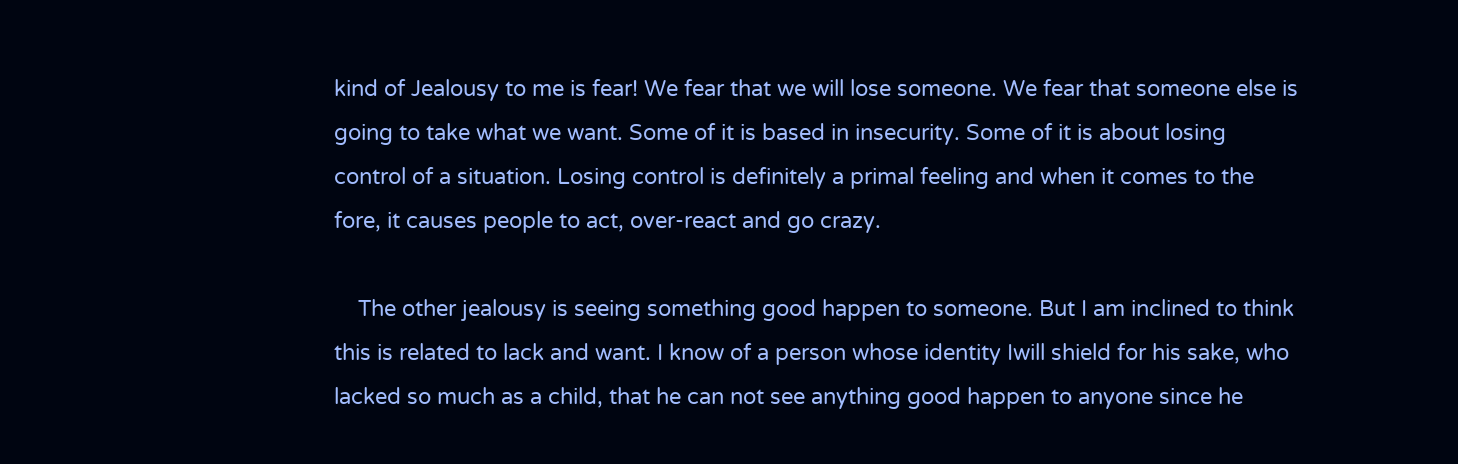kind of Jealousy to me is fear! We fear that we will lose someone. We fear that someone else is going to take what we want. Some of it is based in insecurity. Some of it is about losing control of a situation. Losing control is definitely a primal feeling and when it comes to the fore, it causes people to act, over-react and go crazy.

    The other jealousy is seeing something good happen to someone. But I am inclined to think this is related to lack and want. I know of a person whose identity Iwill shield for his sake, who lacked so much as a child, that he can not see anything good happen to anyone since he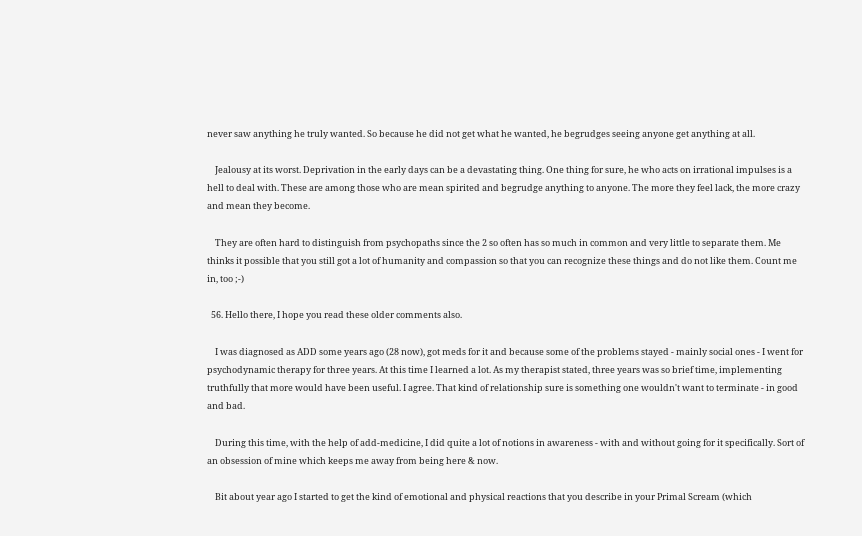never saw anything he truly wanted. So because he did not get what he wanted, he begrudges seeing anyone get anything at all.

    Jealousy at its worst. Deprivation in the early days can be a devastating thing. One thing for sure, he who acts on irrational impulses is a hell to deal with. These are among those who are mean spirited and begrudge anything to anyone. The more they feel lack, the more crazy and mean they become.

    They are often hard to distinguish from psychopaths since the 2 so often has so much in common and very little to separate them. Me thinks it possible that you still got a lot of humanity and compassion so that you can recognize these things and do not like them. Count me in, too ;-)

  56. Hello there, I hope you read these older comments also.

    I was diagnosed as ADD some years ago (28 now), got meds for it and because some of the problems stayed - mainly social ones - I went for psychodynamic therapy for three years. At this time I learned a lot. As my therapist stated, three years was so brief time, implementing truthfully that more would have been useful. I agree. That kind of relationship sure is something one wouldn't want to terminate - in good and bad.

    During this time, with the help of add-medicine, I did quite a lot of notions in awareness - with and without going for it specifically. Sort of an obsession of mine which keeps me away from being here & now.

    Bit about year ago I started to get the kind of emotional and physical reactions that you describe in your Primal Scream (which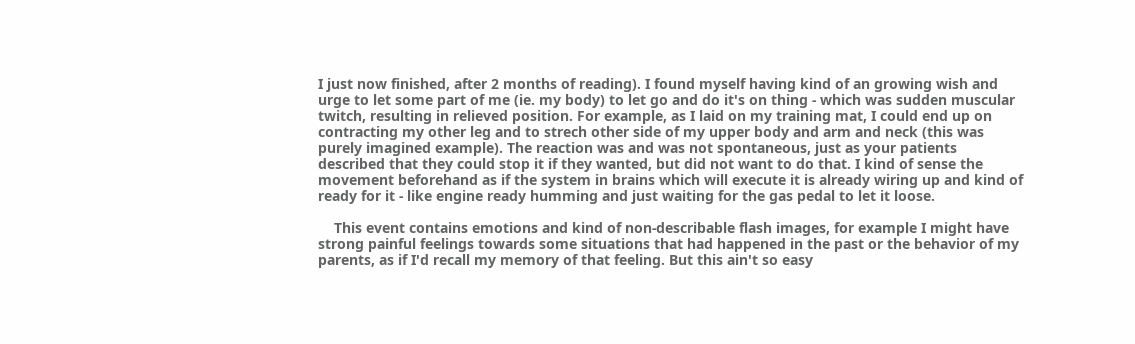I just now finished, after 2 months of reading). I found myself having kind of an growing wish and urge to let some part of me (ie. my body) to let go and do it's on thing - which was sudden muscular twitch, resulting in relieved position. For example, as I laid on my training mat, I could end up on contracting my other leg and to strech other side of my upper body and arm and neck (this was purely imagined example). The reaction was and was not spontaneous, just as your patients described that they could stop it if they wanted, but did not want to do that. I kind of sense the movement beforehand as if the system in brains which will execute it is already wiring up and kind of ready for it - like engine ready humming and just waiting for the gas pedal to let it loose.

    This event contains emotions and kind of non-describable flash images, for example I might have strong painful feelings towards some situations that had happened in the past or the behavior of my parents, as if I'd recall my memory of that feeling. But this ain't so easy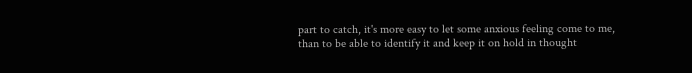part to catch, it's more easy to let some anxious feeling come to me, than to be able to identify it and keep it on hold in thought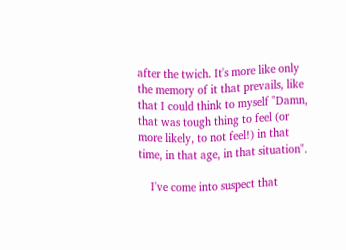after the twich. It's more like only the memory of it that prevails, like that I could think to myself "Damn, that was tough thing to feel (or more likely, to not feel!) in that time, in that age, in that situation".

    I've come into suspect that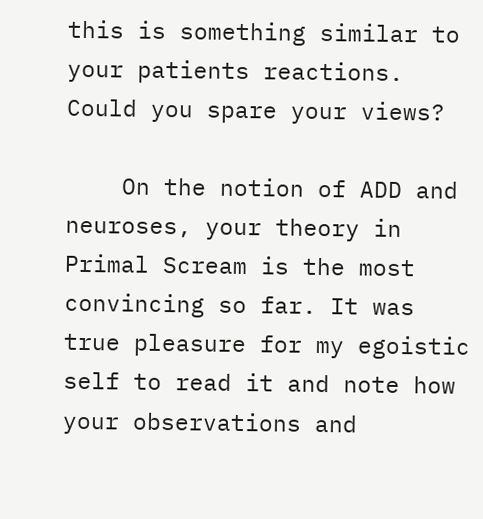this is something similar to your patients reactions. Could you spare your views?

    On the notion of ADD and neuroses, your theory in Primal Scream is the most convincing so far. It was true pleasure for my egoistic self to read it and note how your observations and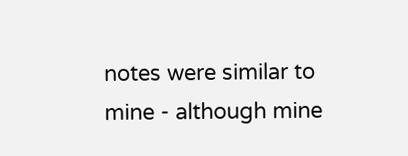notes were similar to mine - although mine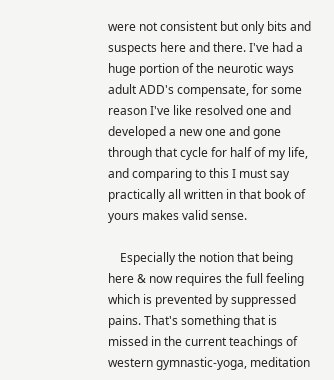were not consistent but only bits and suspects here and there. I've had a huge portion of the neurotic ways adult ADD's compensate, for some reason I've like resolved one and developed a new one and gone through that cycle for half of my life, and comparing to this I must say practically all written in that book of yours makes valid sense.

    Especially the notion that being here & now requires the full feeling which is prevented by suppressed pains. That's something that is missed in the current teachings of western gymnastic-yoga, meditation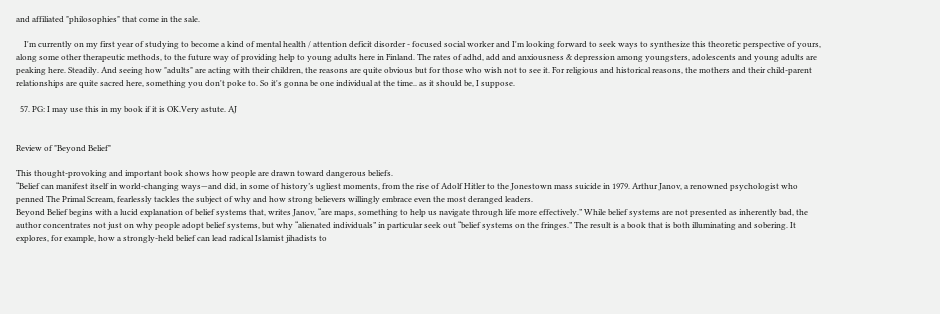and affiliated "philosophies" that come in the sale.

    I'm currently on my first year of studying to become a kind of mental health / attention deficit disorder - focused social worker and I'm looking forward to seek ways to synthesize this theoretic perspective of yours, along some other therapeutic methods, to the future way of providing help to young adults here in Finland. The rates of adhd, add and anxiousness & depression among youngsters, adolescents and young adults are peaking here. Steadily. And seeing how "adults" are acting with their children, the reasons are quite obvious but for those who wish not to see it. For religious and historical reasons, the mothers and their child-parent relationships are quite sacred here, something you don't poke to. So it's gonna be one individual at the time.. as it should be, I suppose.

  57. PG: I may use this in my book if it is OK.Very astute. AJ


Review of "Beyond Belief"

This thought-provoking and important book shows how people are drawn toward dangerous beliefs.
“Belief can manifest itself in world-changing ways—and did, in some of history’s ugliest moments, from the rise of Adolf Hitler to the Jonestown mass suicide in 1979. Arthur Janov, a renowned psychologist who penned The Primal Scream, fearlessly tackles the subject of why and how strong believers willingly embrace even the most deranged leaders.
Beyond Belief begins with a lucid explanation of belief systems that, writes Janov, “are maps, something to help us navigate through life more effectively.” While belief systems are not presented as inherently bad, the author concentrates not just on why people adopt belief systems, but why “alienated individuals” in particular seek out “belief systems on the fringes.” The result is a book that is both illuminating and sobering. It explores, for example, how a strongly-held belief can lead radical Islamist jihadists to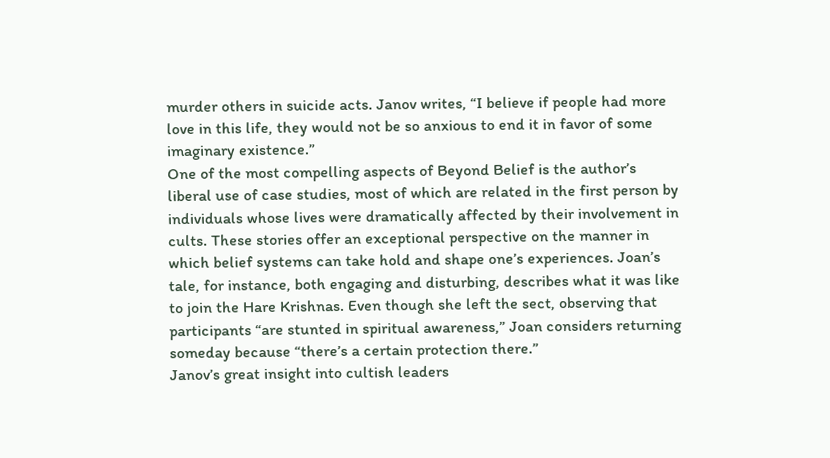murder others in suicide acts. Janov writes, “I believe if people had more love in this life, they would not be so anxious to end it in favor of some imaginary existence.”
One of the most compelling aspects of Beyond Belief is the author’s liberal use of case studies, most of which are related in the first person by individuals whose lives were dramatically affected by their involvement in cults. These stories offer an exceptional perspective on the manner in which belief systems can take hold and shape one’s experiences. Joan’s tale, for instance, both engaging and disturbing, describes what it was like to join the Hare Krishnas. Even though she left the sect, observing that participants “are stunted in spiritual awareness,” Joan considers returning someday because “there’s a certain protection there.”
Janov’s great insight into cultish leaders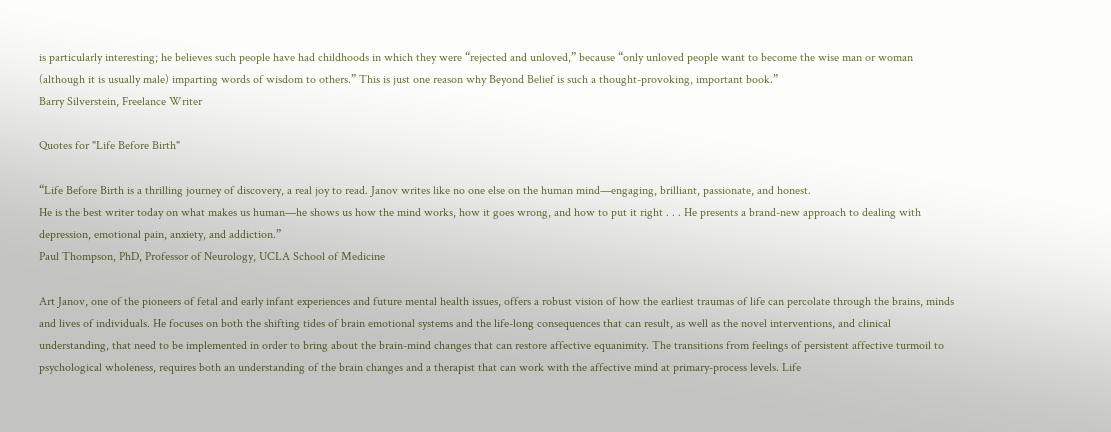is particularly interesting; he believes such people have had childhoods in which they were “rejected and unloved,” because “only unloved people want to become the wise man or woman (although it is usually male) imparting words of wisdom to others.” This is just one reason why Beyond Belief is such a thought-provoking, important book.”
Barry Silverstein, Freelance Writer

Quotes for "Life Before Birth"

“Life Before Birth is a thrilling journey of discovery, a real joy to read. Janov writes like no one else on the human mind—engaging, brilliant, passionate, and honest.
He is the best writer today on what makes us human—he shows us how the mind works, how it goes wrong, and how to put it right . . . He presents a brand-new approach to dealing with depression, emotional pain, anxiety, and addiction.”
Paul Thompson, PhD, Professor of Neurology, UCLA School of Medicine

Art Janov, one of the pioneers of fetal and early infant experiences and future mental health issues, offers a robust vision of how the earliest traumas of life can percolate through the brains, minds and lives of individuals. He focuses on both the shifting tides of brain emotional systems and the life-long consequences that can result, as well as the novel interventions, and clinical understanding, that need to be implemented in order to bring about the brain-mind changes that can restore affective equanimity. The transitions from feelings of persistent affective turmoil to psychological wholeness, requires both an understanding of the brain changes and a therapist that can work with the affective mind at primary-process levels. Life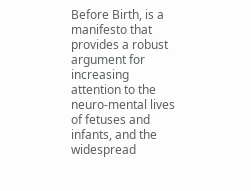Before Birth, is a manifesto that provides a robust argument for increasing attention to the neuro-mental lives of fetuses and infants, and the widespread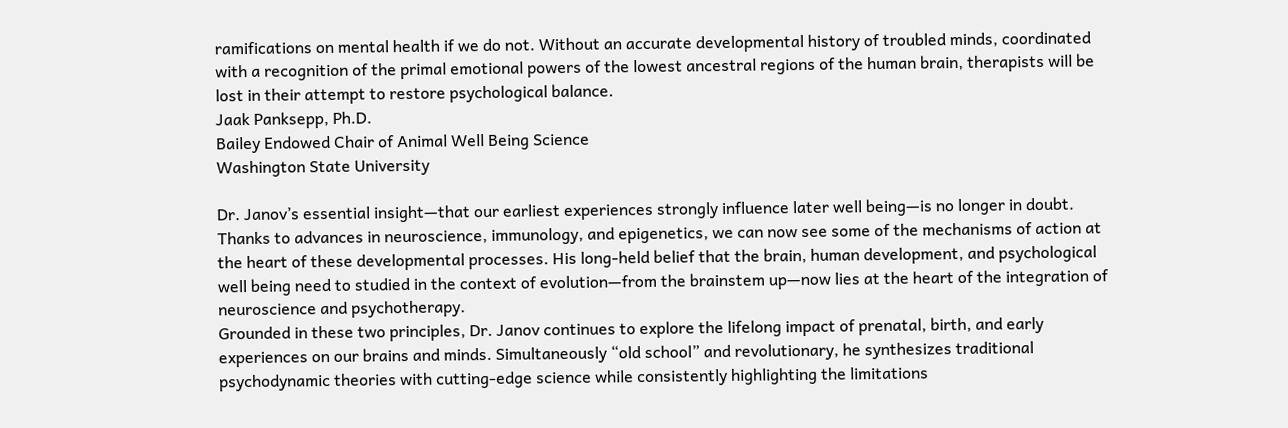ramifications on mental health if we do not. Without an accurate developmental history of troubled minds, coordinated with a recognition of the primal emotional powers of the lowest ancestral regions of the human brain, therapists will be lost in their attempt to restore psychological balance.
Jaak Panksepp, Ph.D.
Bailey Endowed Chair of Animal Well Being Science
Washington State University

Dr. Janov’s essential insight—that our earliest experiences strongly influence later well being—is no longer in doubt. Thanks to advances in neuroscience, immunology, and epigenetics, we can now see some of the mechanisms of action at the heart of these developmental processes. His long-held belief that the brain, human development, and psychological well being need to studied in the context of evolution—from the brainstem up—now lies at the heart of the integration of neuroscience and psychotherapy.
Grounded in these two principles, Dr. Janov continues to explore the lifelong impact of prenatal, birth, and early experiences on our brains and minds. Simultaneously “old school” and revolutionary, he synthesizes traditional psychodynamic theories with cutting-edge science while consistently highlighting the limitations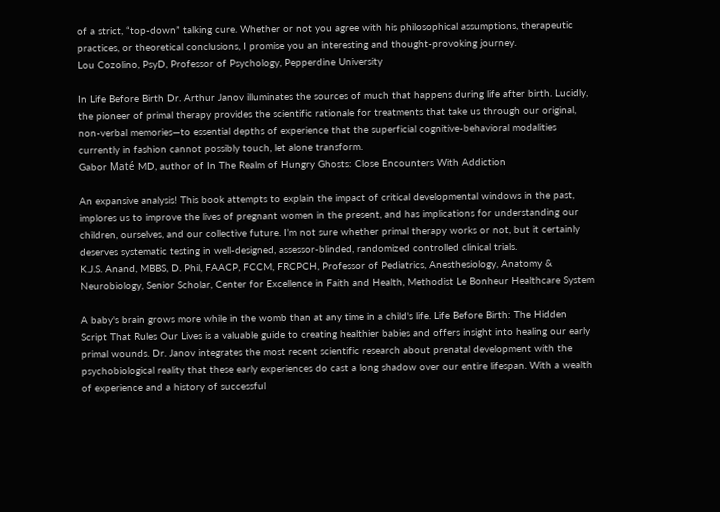of a strict, “top-down” talking cure. Whether or not you agree with his philosophical assumptions, therapeutic practices, or theoretical conclusions, I promise you an interesting and thought-provoking journey.
Lou Cozolino, PsyD, Professor of Psychology, Pepperdine University

In Life Before Birth Dr. Arthur Janov illuminates the sources of much that happens during life after birth. Lucidly, the pioneer of primal therapy provides the scientific rationale for treatments that take us through our original, non-verbal memories—to essential depths of experience that the superficial cognitive-behavioral modalities currently in fashion cannot possibly touch, let alone transform.
Gabor Maté MD, author of In The Realm of Hungry Ghosts: Close Encounters With Addiction

An expansive analysis! This book attempts to explain the impact of critical developmental windows in the past, implores us to improve the lives of pregnant women in the present, and has implications for understanding our children, ourselves, and our collective future. I’m not sure whether primal therapy works or not, but it certainly deserves systematic testing in well-designed, assessor-blinded, randomized controlled clinical trials.
K.J.S. Anand, MBBS, D. Phil, FAACP, FCCM, FRCPCH, Professor of Pediatrics, Anesthesiology, Anatomy & Neurobiology, Senior Scholar, Center for Excellence in Faith and Health, Methodist Le Bonheur Healthcare System

A baby's brain grows more while in the womb than at any time in a child's life. Life Before Birth: The Hidden Script That Rules Our Lives is a valuable guide to creating healthier babies and offers insight into healing our early primal wounds. Dr. Janov integrates the most recent scientific research about prenatal development with the psychobiological reality that these early experiences do cast a long shadow over our entire lifespan. With a wealth of experience and a history of successful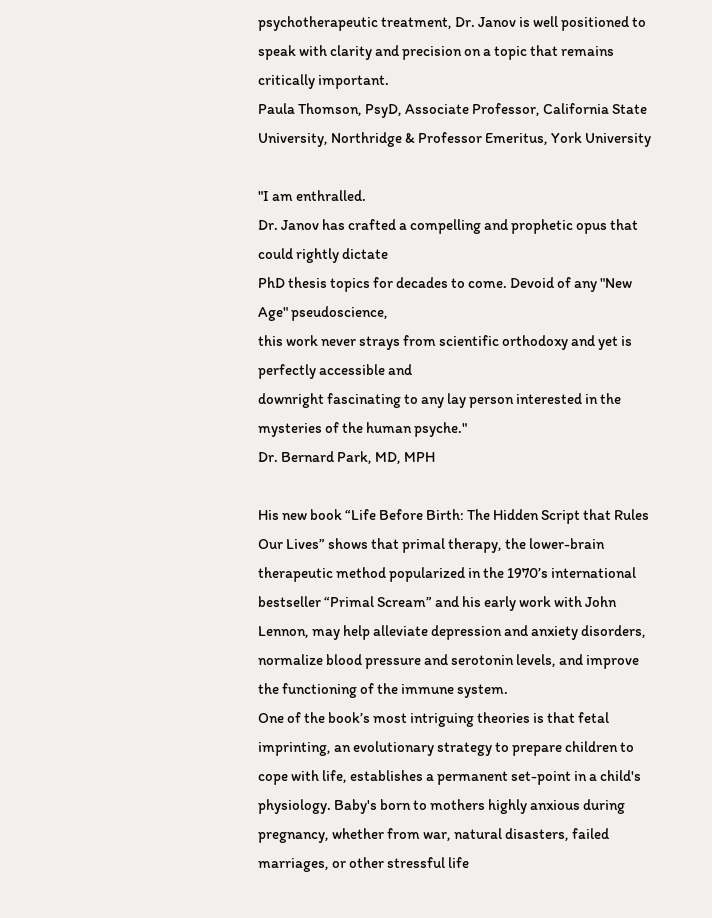psychotherapeutic treatment, Dr. Janov is well positioned to speak with clarity and precision on a topic that remains critically important.
Paula Thomson, PsyD, Associate Professor, California State University, Northridge & Professor Emeritus, York University

"I am enthralled.
Dr. Janov has crafted a compelling and prophetic opus that could rightly dictate
PhD thesis topics for decades to come. Devoid of any "New Age" pseudoscience,
this work never strays from scientific orthodoxy and yet is perfectly accessible and
downright fascinating to any lay person interested in the mysteries of the human psyche."
Dr. Bernard Park, MD, MPH

His new book “Life Before Birth: The Hidden Script that Rules Our Lives” shows that primal therapy, the lower-brain therapeutic method popularized in the 1970’s international bestseller “Primal Scream” and his early work with John Lennon, may help alleviate depression and anxiety disorders, normalize blood pressure and serotonin levels, and improve the functioning of the immune system.
One of the book’s most intriguing theories is that fetal imprinting, an evolutionary strategy to prepare children to cope with life, establishes a permanent set-point in a child's physiology. Baby's born to mothers highly anxious during pregnancy, whether from war, natural disasters, failed marriages, or other stressful life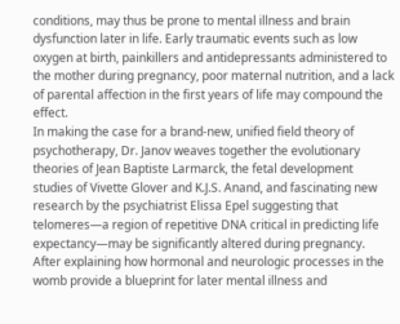conditions, may thus be prone to mental illness and brain dysfunction later in life. Early traumatic events such as low oxygen at birth, painkillers and antidepressants administered to the mother during pregnancy, poor maternal nutrition, and a lack of parental affection in the first years of life may compound the effect.
In making the case for a brand-new, unified field theory of psychotherapy, Dr. Janov weaves together the evolutionary theories of Jean Baptiste Larmarck, the fetal development studies of Vivette Glover and K.J.S. Anand, and fascinating new research by the psychiatrist Elissa Epel suggesting that telomeres—a region of repetitive DNA critical in predicting life expectancy—may be significantly altered during pregnancy.
After explaining how hormonal and neurologic processes in the womb provide a blueprint for later mental illness and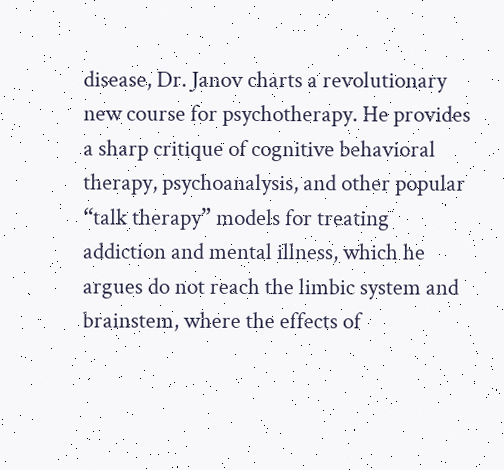disease, Dr. Janov charts a revolutionary new course for psychotherapy. He provides a sharp critique of cognitive behavioral therapy, psychoanalysis, and other popular “talk therapy” models for treating addiction and mental illness, which he argues do not reach the limbic system and brainstem, where the effects of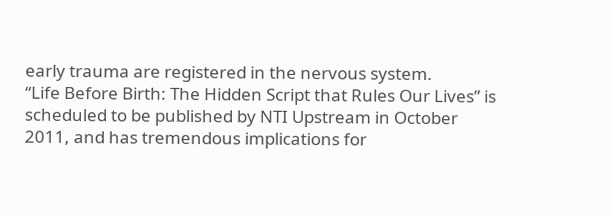early trauma are registered in the nervous system.
“Life Before Birth: The Hidden Script that Rules Our Lives” is scheduled to be published by NTI Upstream in October 2011, and has tremendous implications for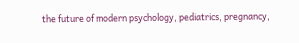the future of modern psychology, pediatrics, pregnancy,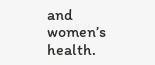and women’s health.